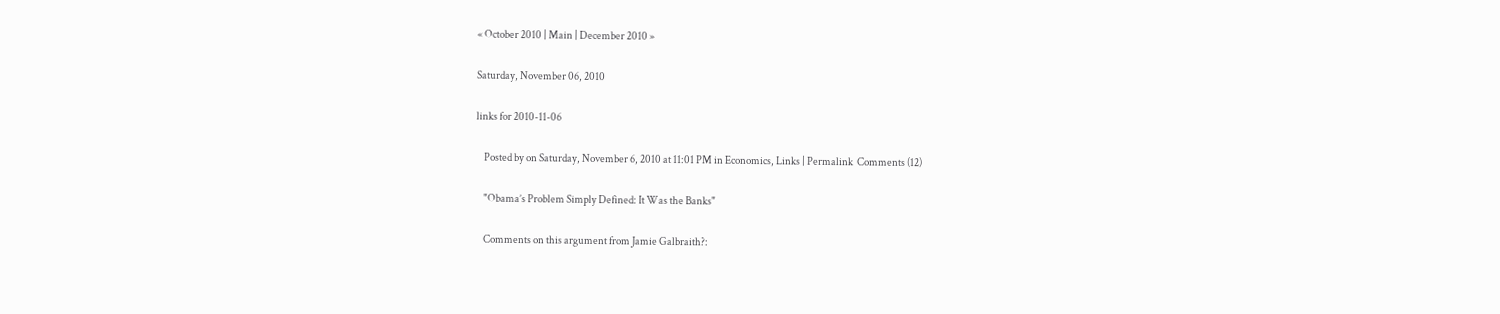« October 2010 | Main | December 2010 »

Saturday, November 06, 2010

links for 2010-11-06

    Posted by on Saturday, November 6, 2010 at 11:01 PM in Economics, Links | Permalink  Comments (12)

    "Obama’s Problem Simply Defined: It Was the Banks"

    Comments on this argument from Jamie Galbraith?: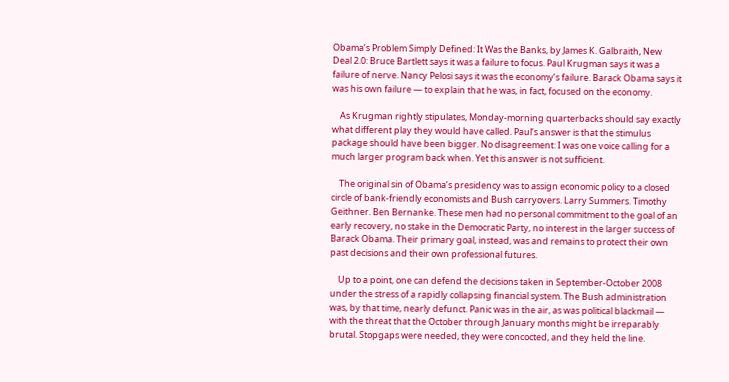Obama’s Problem Simply Defined: It Was the Banks, by James K. Galbraith, New Deal 2.0: Bruce Bartlett says it was a failure to focus. Paul Krugman says it was a failure of nerve. Nancy Pelosi says it was the economy’s failure. Barack Obama says it was his own failure — to explain that he was, in fact, focused on the economy.

    As Krugman rightly stipulates, Monday-morning quarterbacks should say exactly what different play they would have called. Paul’s answer is that the stimulus package should have been bigger. No disagreement: I was one voice calling for a much larger program back when. Yet this answer is not sufficient.

    The original sin of Obama’s presidency was to assign economic policy to a closed circle of bank-friendly economists and Bush carryovers. Larry Summers. Timothy Geithner. Ben Bernanke. These men had no personal commitment to the goal of an early recovery, no stake in the Democratic Party, no interest in the larger success of Barack Obama. Their primary goal, instead, was and remains to protect their own past decisions and their own professional futures.

    Up to a point, one can defend the decisions taken in September-October 2008 under the stress of a rapidly collapsing financial system. The Bush administration was, by that time, nearly defunct. Panic was in the air, as was political blackmail — with the threat that the October through January months might be irreparably brutal. Stopgaps were needed, they were concocted, and they held the line.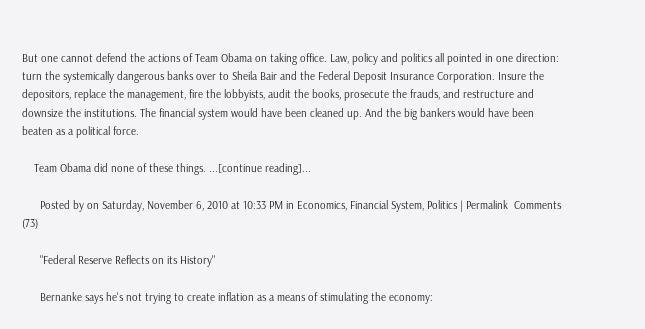But one cannot defend the actions of Team Obama on taking office. Law, policy and politics all pointed in one direction: turn the systemically dangerous banks over to Sheila Bair and the Federal Deposit Insurance Corporation. Insure the depositors, replace the management, fire the lobbyists, audit the books, prosecute the frauds, and restructure and downsize the institutions. The financial system would have been cleaned up. And the big bankers would have been beaten as a political force.

    Team Obama did none of these things. ...[continue reading]...

      Posted by on Saturday, November 6, 2010 at 10:33 PM in Economics, Financial System, Politics | Permalink  Comments (73)

      "Federal Reserve Reflects on its History"

      Bernanke says he's not trying to create inflation as a means of stimulating the economy: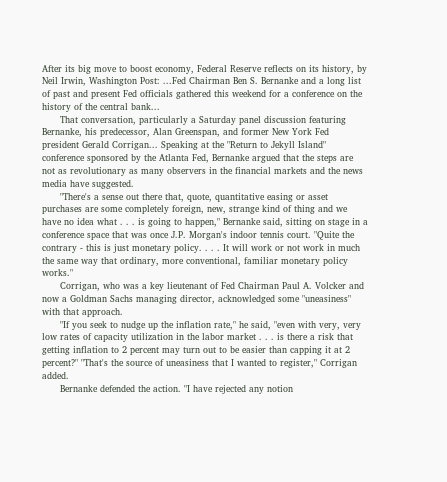After its big move to boost economy, Federal Reserve reflects on its history, by Neil Irwin, Washington Post: ...Fed Chairman Ben S. Bernanke and a long list of past and present Fed officials gathered this weekend for a conference on the history of the central bank...
      That conversation, particularly a Saturday panel discussion featuring Bernanke, his predecessor, Alan Greenspan, and former New York Fed president Gerald Corrigan... Speaking at the "Return to Jekyll Island" conference sponsored by the Atlanta Fed, Bernanke argued that the steps are not as revolutionary as many observers in the financial markets and the news media have suggested.
      "There's a sense out there that, quote, quantitative easing or asset purchases are some completely foreign, new, strange kind of thing and we have no idea what . . . is going to happen," Bernanke said, sitting on stage in a conference space that was once J.P. Morgan's indoor tennis court. "Quite the contrary - this is just monetary policy. . . . It will work or not work in much the same way that ordinary, more conventional, familiar monetary policy works."
      Corrigan, who was a key lieutenant of Fed Chairman Paul A. Volcker and now a Goldman Sachs managing director, acknowledged some "uneasiness" with that approach.
      "If you seek to nudge up the inflation rate," he said, "even with very, very low rates of capacity utilization in the labor market . . . is there a risk that getting inflation to 2 percent may turn out to be easier than capping it at 2 percent?" "That's the source of uneasiness that I wanted to register," Corrigan added.
      Bernanke defended the action. "I have rejected any notion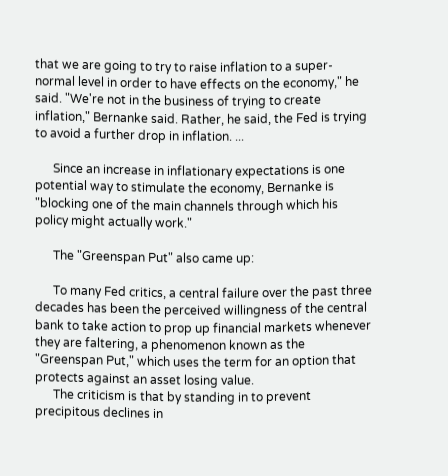that we are going to try to raise inflation to a super-normal level in order to have effects on the economy," he said. "We're not in the business of trying to create inflation," Bernanke said. Rather, he said, the Fed is trying to avoid a further drop in inflation. ...

      Since an increase in inflationary expectations is one potential way to stimulate the economy, Bernanke is "blocking one of the main channels through which his policy might actually work."

      The "Greenspan Put" also came up:

      To many Fed critics, a central failure over the past three decades has been the perceived willingness of the central bank to take action to prop up financial markets whenever they are faltering, a phenomenon known as the "Greenspan Put," which uses the term for an option that protects against an asset losing value.
      The criticism is that by standing in to prevent precipitous declines in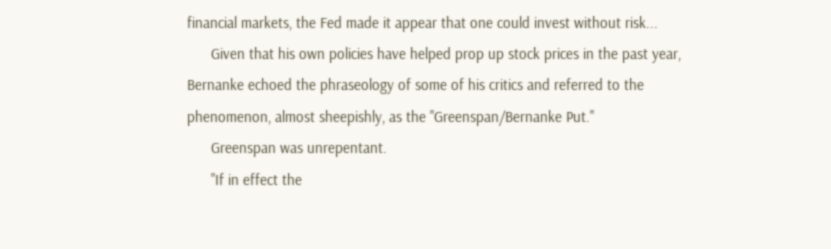financial markets, the Fed made it appear that one could invest without risk...
      Given that his own policies have helped prop up stock prices in the past year, Bernanke echoed the phraseology of some of his critics and referred to the phenomenon, almost sheepishly, as the "Greenspan/Bernanke Put."
      Greenspan was unrepentant.
      "If in effect the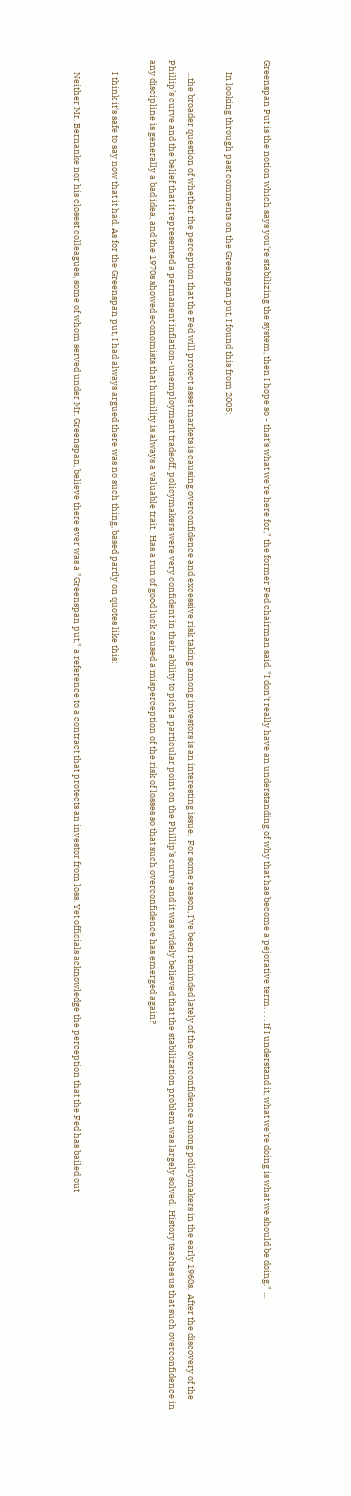Greenspan Put is the notion which says you're stabilizing the system, then I hope so - that's what we're here for," the former Fed chairman said. "I don't really have an understanding of why that has become a pejorative term. . . . If I understand it, what we're doing is what we should be doing." ...

      In looking through past comments on the Greenspan put, I found this from 2005:

      ...the broader question of whether the perception that the Fed will protect asset markets is causing overconfidence and excessive risk taking among investors is an interesting issue.  For some reason, I’ve been reminded lately of the overconfidence among policymakers in the early 1960s.  After the discovery of the Phillip’s curve and the belief that it represented a permanent inflation-unemployment tradeoff, policymakers were very confident in their ability to pick a particular point on the Phillip’s curve and it was widely believed that the stabilization problem was largely solved.  History teaches us that such overconfidence in any discipline is generally a bad idea, and the 1970s showed economists that humility is always a valuable trait.  Has a run of good luck caused a misperception of the risk of losses so that such overconfidence has emerged again?

      I think it's safe to say now that it had. As for the Greenspan put, I had always argued there was no such thing, based partly on quotes like this:

      Neither Mr. Bernanke nor his closest colleagues, some of whom served under Mr. Greenspan, believe there ever was a "Greenspan put," a reference to a contract that protects an investor from loss. Yet officials acknowledge the perception that the Fed has bailed out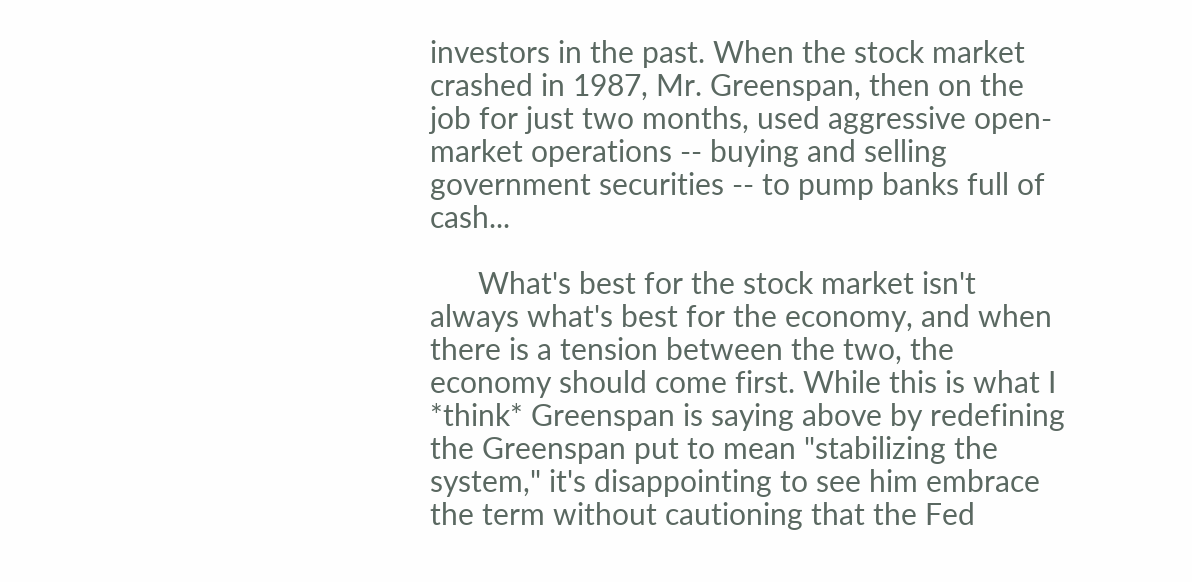investors in the past. When the stock market crashed in 1987, Mr. Greenspan, then on the job for just two months, used aggressive open-market operations -- buying and selling government securities -- to pump banks full of cash...

      What's best for the stock market isn't always what's best for the economy, and when there is a tension between the two, the economy should come first. While this is what I *think* Greenspan is saying above by redefining the Greenspan put to mean "stabilizing the system," it's disappointing to see him embrace the term without cautioning that the Fed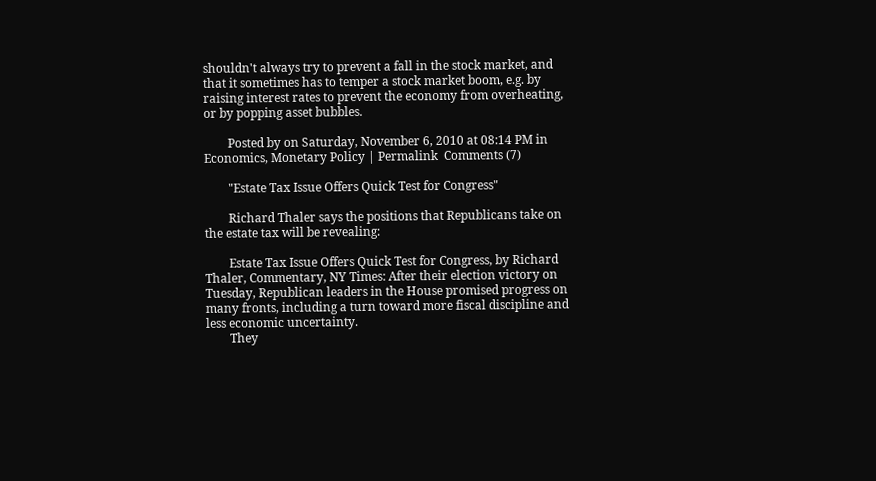shouldn't always try to prevent a fall in the stock market, and that it sometimes has to temper a stock market boom, e.g. by raising interest rates to prevent the economy from overheating, or by popping asset bubbles.

        Posted by on Saturday, November 6, 2010 at 08:14 PM in Economics, Monetary Policy | Permalink  Comments (7)

        "Estate Tax Issue Offers Quick Test for Congress"

        Richard Thaler says the positions that Republicans take on the estate tax will be revealing:

        Estate Tax Issue Offers Quick Test for Congress, by Richard Thaler, Commentary, NY Times: After their election victory on Tuesday, Republican leaders in the House promised progress on many fronts, including a turn toward more fiscal discipline and less economic uncertainty.
        They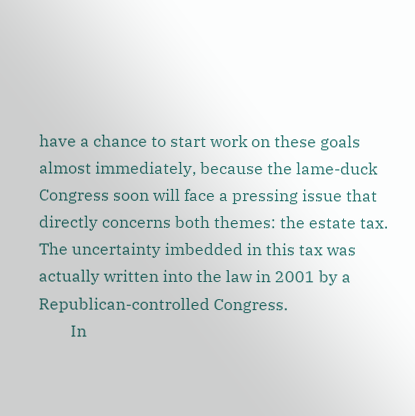have a chance to start work on these goals almost immediately, because the lame-duck Congress soon will face a pressing issue that directly concerns both themes: the estate tax. The uncertainty imbedded in this tax was actually written into the law in 2001 by a Republican-controlled Congress.
        In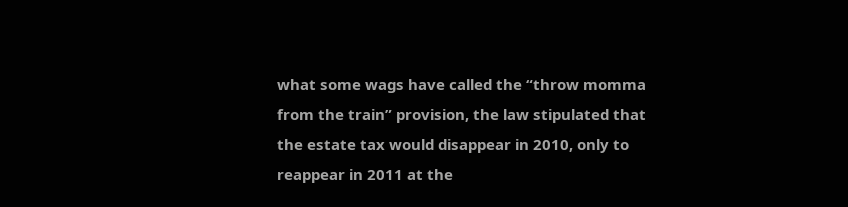what some wags have called the “throw momma from the train” provision, the law stipulated that the estate tax would disappear in 2010, only to reappear in 2011 at the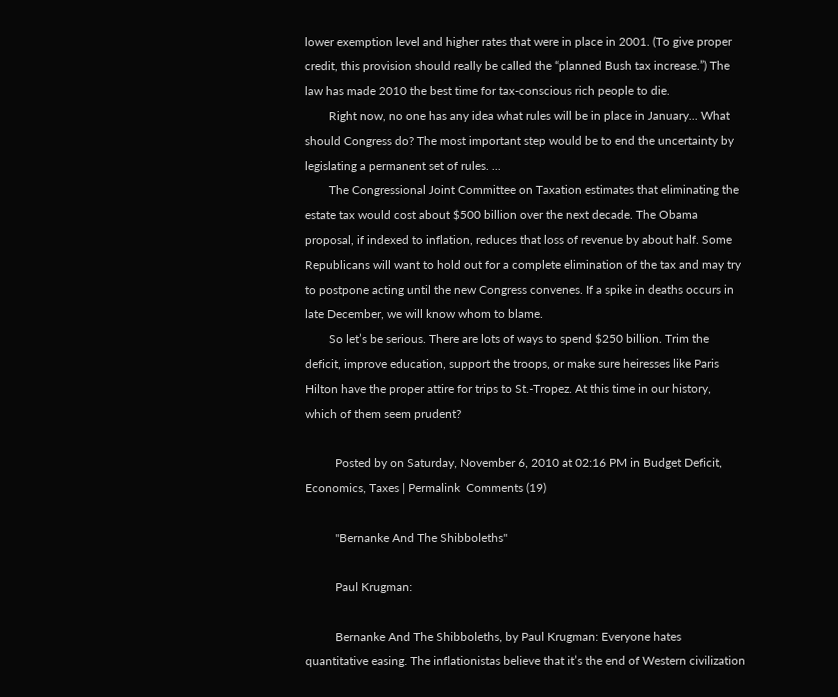lower exemption level and higher rates that were in place in 2001. (To give proper credit, this provision should really be called the “planned Bush tax increase.”) The law has made 2010 the best time for tax-conscious rich people to die.
        Right now, no one has any idea what rules will be in place in January... What should Congress do? The most important step would be to end the uncertainty by legislating a permanent set of rules. ...
        The Congressional Joint Committee on Taxation estimates that eliminating the estate tax would cost about $500 billion over the next decade. The Obama proposal, if indexed to inflation, reduces that loss of revenue by about half. Some Republicans will want to hold out for a complete elimination of the tax and may try to postpone acting until the new Congress convenes. If a spike in deaths occurs in late December, we will know whom to blame.
        So let’s be serious. There are lots of ways to spend $250 billion. Trim the deficit, improve education, support the troops, or make sure heiresses like Paris Hilton have the proper attire for trips to St.-Tropez. At this time in our history, which of them seem prudent?

          Posted by on Saturday, November 6, 2010 at 02:16 PM in Budget Deficit, Economics, Taxes | Permalink  Comments (19)

          "Bernanke And The Shibboleths"

          Paul Krugman:

          Bernanke And The Shibboleths, by Paul Krugman: Everyone hates quantitative easing. The inflationistas believe that it’s the end of Western civilization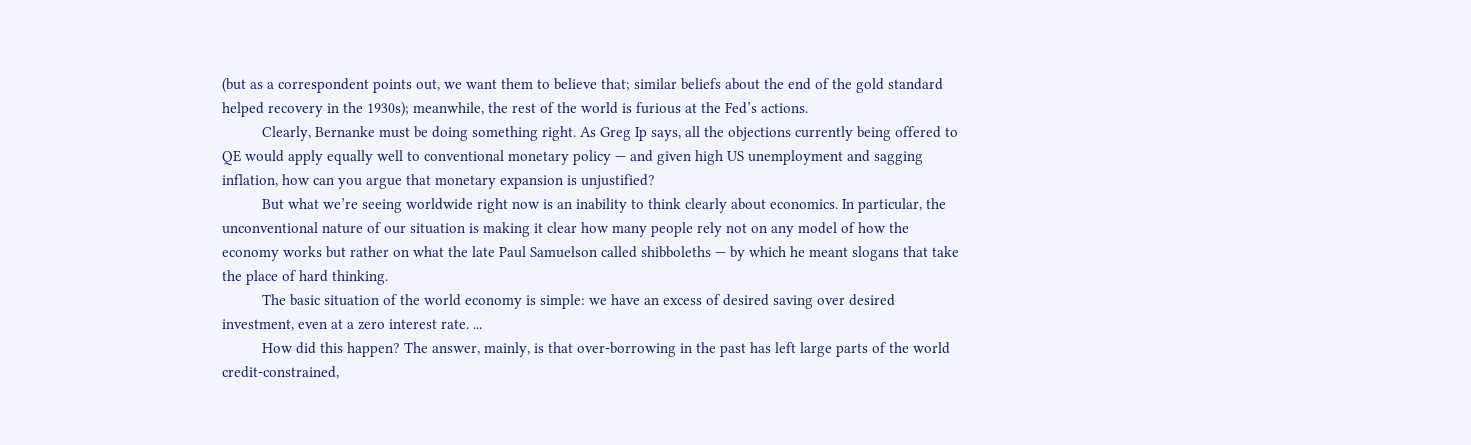(but as a correspondent points out, we want them to believe that; similar beliefs about the end of the gold standard helped recovery in the 1930s); meanwhile, the rest of the world is furious at the Fed’s actions.
          Clearly, Bernanke must be doing something right. As Greg Ip says, all the objections currently being offered to QE would apply equally well to conventional monetary policy — and given high US unemployment and sagging inflation, how can you argue that monetary expansion is unjustified?
          But what we’re seeing worldwide right now is an inability to think clearly about economics. In particular, the unconventional nature of our situation is making it clear how many people rely not on any model of how the economy works but rather on what the late Paul Samuelson called shibboleths — by which he meant slogans that take the place of hard thinking.
          The basic situation of the world economy is simple: we have an excess of desired saving over desired investment, even at a zero interest rate. ...
          How did this happen? The answer, mainly, is that over-borrowing in the past has left large parts of the world credit-constrained,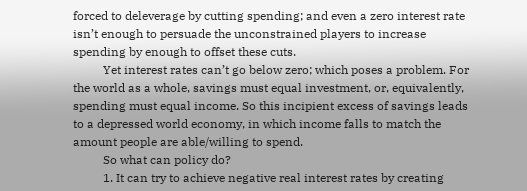forced to deleverage by cutting spending; and even a zero interest rate isn’t enough to persuade the unconstrained players to increase spending by enough to offset these cuts.
          Yet interest rates can’t go below zero; which poses a problem. For the world as a whole, savings must equal investment, or, equivalently, spending must equal income. So this incipient excess of savings leads to a depressed world economy, in which income falls to match the amount people are able/willing to spend.
          So what can policy do?
          1. It can try to achieve negative real interest rates by creating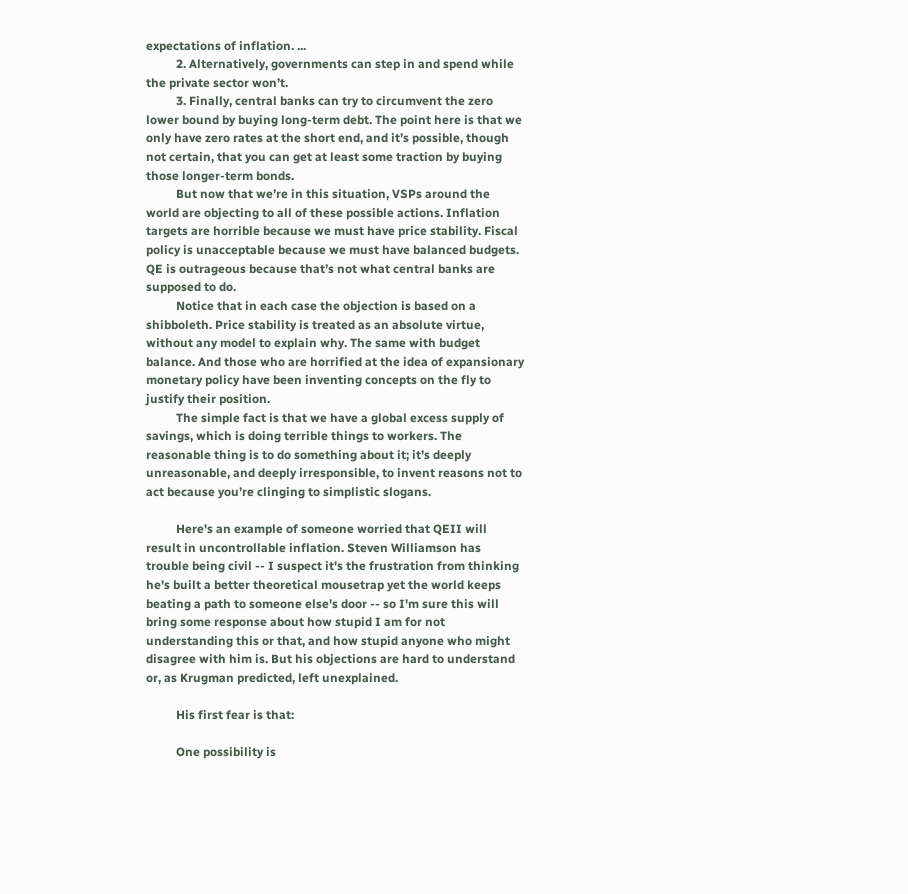expectations of inflation. ...
          2. Alternatively, governments can step in and spend while the private sector won’t.
          3. Finally, central banks can try to circumvent the zero lower bound by buying long-term debt. The point here is that we only have zero rates at the short end, and it’s possible, though not certain, that you can get at least some traction by buying those longer-term bonds.
          But now that we’re in this situation, VSPs around the world are objecting to all of these possible actions. Inflation targets are horrible because we must have price stability. Fiscal policy is unacceptable because we must have balanced budgets. QE is outrageous because that’s not what central banks are supposed to do.
          Notice that in each case the objection is based on a shibboleth. Price stability is treated as an absolute virtue, without any model to explain why. The same with budget balance. And those who are horrified at the idea of expansionary monetary policy have been inventing concepts on the fly to justify their position.
          The simple fact is that we have a global excess supply of savings, which is doing terrible things to workers. The reasonable thing is to do something about it; it’s deeply unreasonable, and deeply irresponsible, to invent reasons not to act because you’re clinging to simplistic slogans.

          Here's an example of someone worried that QEII will result in uncontrollable inflation. Steven Williamson has trouble being civil -- I suspect it's the frustration from thinking he's built a better theoretical mousetrap yet the world keeps beating a path to someone else's door -- so I'm sure this will bring some response about how stupid I am for not understanding this or that, and how stupid anyone who might disagree with him is. But his objections are hard to understand or, as Krugman predicted, left unexplained.

          His first fear is that:

          One possibility is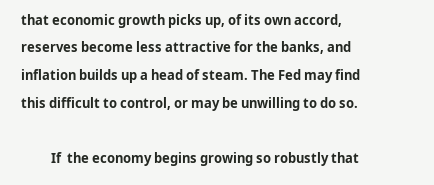that economic growth picks up, of its own accord, reserves become less attractive for the banks, and inflation builds up a head of steam. The Fed may find this difficult to control, or may be unwilling to do so.

          If  the economy begins growing so robustly that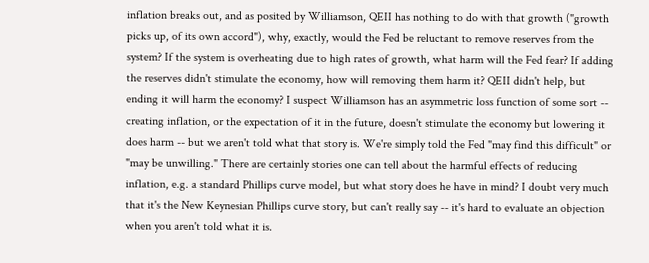inflation breaks out, and as posited by Williamson, QEII has nothing to do with that growth ("growth picks up, of its own accord"), why, exactly, would the Fed be reluctant to remove reserves from the system? If the system is overheating due to high rates of growth, what harm will the Fed fear? If adding the reserves didn't stimulate the economy, how will removing them harm it? QEII didn't help, but ending it will harm the economy? I suspect Williamson has an asymmetric loss function of some sort -- creating inflation, or the expectation of it in the future, doesn't stimulate the economy but lowering it does harm -- but we aren't told what that story is. We're simply told the Fed "may find this difficult" or "may be unwilling." There are certainly stories one can tell about the harmful effects of reducing inflation, e.g. a standard Phillips curve model, but what story does he have in mind? I doubt very much that it's the New Keynesian Phillips curve story, but can't really say -- it's hard to evaluate an objection when you aren't told what it is.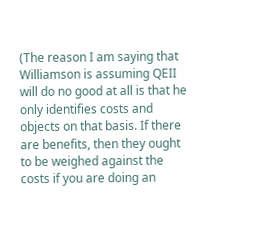(The reason I am saying that Williamson is assuming QEII will do no good at all is that he only identifies costs and objects on that basis. If there are benefits, then they ought to be weighed against the costs if you are doing an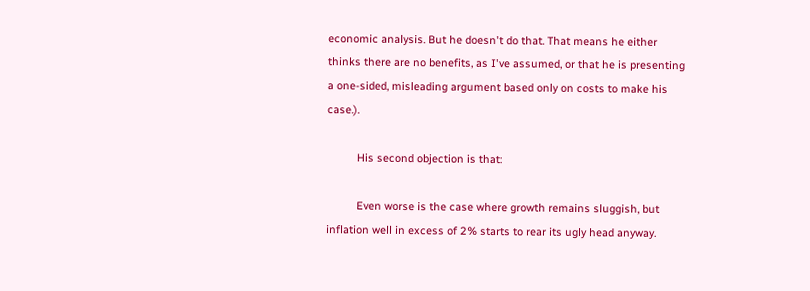economic analysis. But he doesn't do that. That means he either thinks there are no benefits, as I've assumed, or that he is presenting a one-sided, misleading argument based only on costs to make his case.).

          His second objection is that:

          Even worse is the case where growth remains sluggish, but inflation well in excess of 2% starts to rear its ugly head anyway.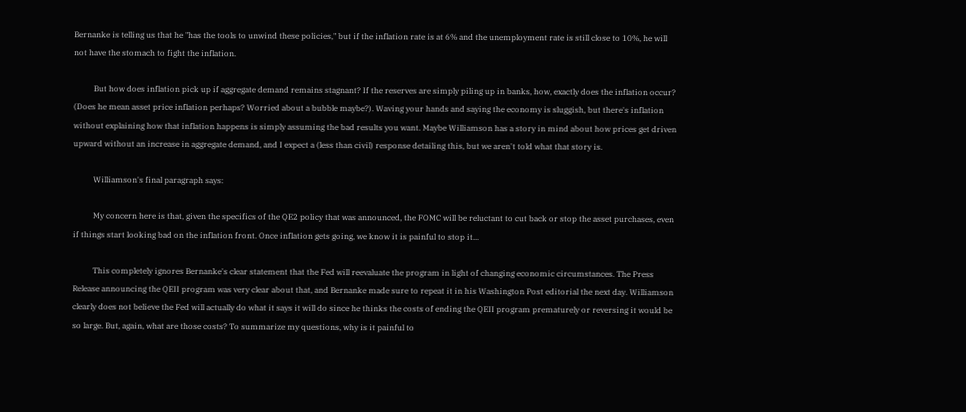Bernanke is telling us that he "has the tools to unwind these policies," but if the inflation rate is at 6% and the unemployment rate is still close to 10%, he will not have the stomach to fight the inflation.

          But how does inflation pick up if aggregate demand remains stagnant? If the reserves are simply piling up in banks, how, exactly does the inflation occur? (Does he mean asset price inflation perhaps? Worried about a bubble maybe?). Waving your hands and saying the economy is sluggish, but there's inflation without explaining how that inflation happens is simply assuming the bad results you want. Maybe Williamson has a story in mind about how prices get driven upward without an increase in aggregate demand, and I expect a (less than civil) response detailing this, but we aren't told what that story is.

          Williamson's final paragraph says:

          My concern here is that, given the specifics of the QE2 policy that was announced, the FOMC will be reluctant to cut back or stop the asset purchases, even if things start looking bad on the inflation front. Once inflation gets going, we know it is painful to stop it...

          This completely ignores Bernanke's clear statement that the Fed will reevaluate the program in light of changing economic circumstances. The Press Release announcing the QEII program was very clear about that, and Bernanke made sure to repeat it in his Washington Post editorial the next day. Williamson clearly does not believe the Fed will actually do what it says it will do since he thinks the costs of ending the QEII program prematurely or reversing it would be so large. But, again, what are those costs? To summarize my questions, why is it painful to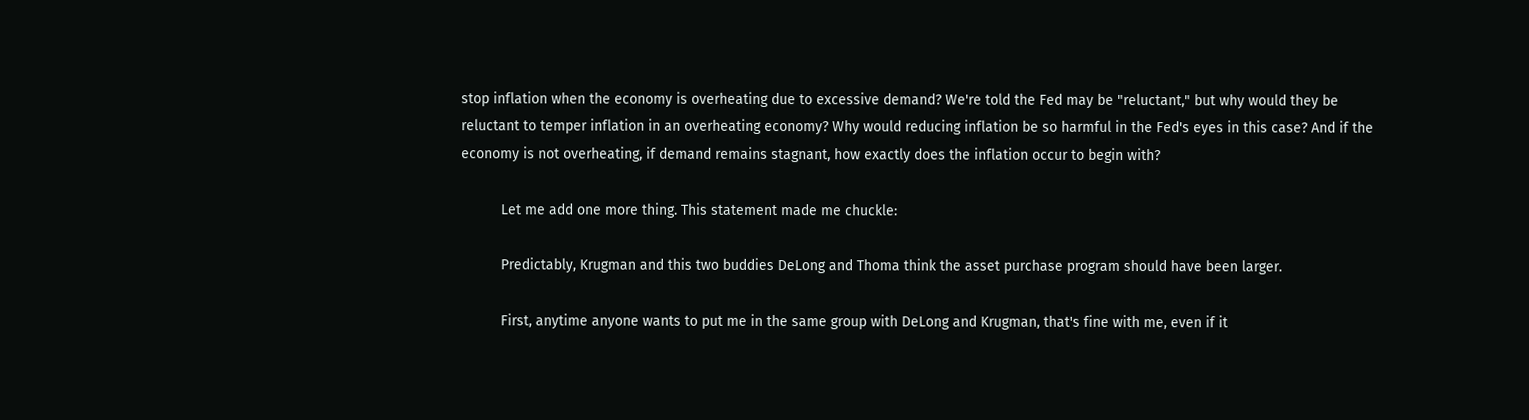stop inflation when the economy is overheating due to excessive demand? We're told the Fed may be "reluctant," but why would they be reluctant to temper inflation in an overheating economy? Why would reducing inflation be so harmful in the Fed's eyes in this case? And if the economy is not overheating, if demand remains stagnant, how exactly does the inflation occur to begin with?

          Let me add one more thing. This statement made me chuckle:

          Predictably, Krugman and this two buddies DeLong and Thoma think the asset purchase program should have been larger.

          First, anytime anyone wants to put me in the same group with DeLong and Krugman, that's fine with me, even if it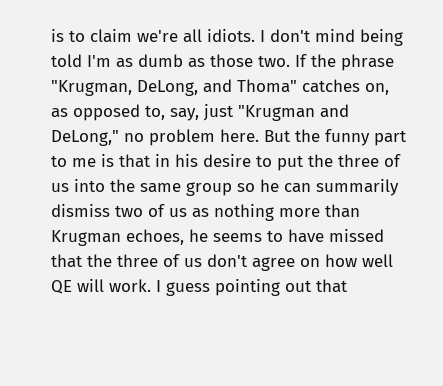is to claim we're all idiots. I don't mind being told I'm as dumb as those two. If the phrase "Krugman, DeLong, and Thoma" catches on, as opposed to, say, just "Krugman and DeLong," no problem here. But the funny part to me is that in his desire to put the three of us into the same group so he can summarily dismiss two of us as nothing more than Krugman echoes, he seems to have missed that the three of us don't agree on how well QE will work. I guess pointing out that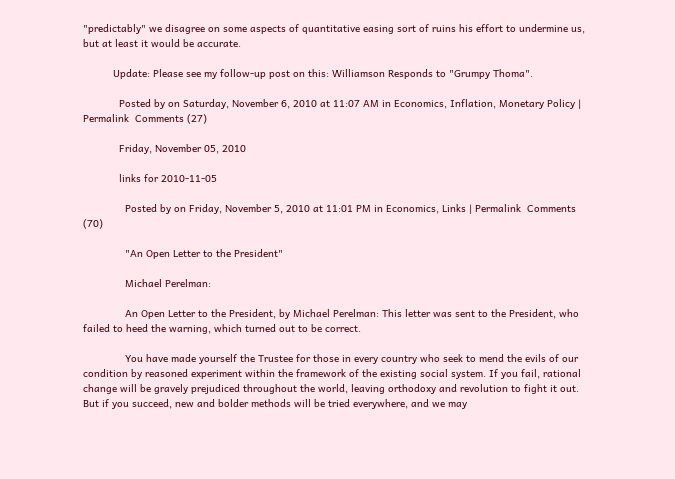"predictably" we disagree on some aspects of quantitative easing sort of ruins his effort to undermine us, but at least it would be accurate.

          Update: Please see my follow-up post on this: Williamson Responds to "Grumpy Thoma".

            Posted by on Saturday, November 6, 2010 at 11:07 AM in Economics, Inflation, Monetary Policy | Permalink  Comments (27)

            Friday, November 05, 2010

            links for 2010-11-05

              Posted by on Friday, November 5, 2010 at 11:01 PM in Economics, Links | Permalink  Comments (70)

              "An Open Letter to the President"

              Michael Perelman:

              An Open Letter to the President, by Michael Perelman: This letter was sent to the President, who failed to heed the warning, which turned out to be correct.

              You have made yourself the Trustee for those in every country who seek to mend the evils of our condition by reasoned experiment within the framework of the existing social system. If you fail, rational change will be gravely prejudiced throughout the world, leaving orthodoxy and revolution to fight it out. But if you succeed, new and bolder methods will be tried everywhere, and we may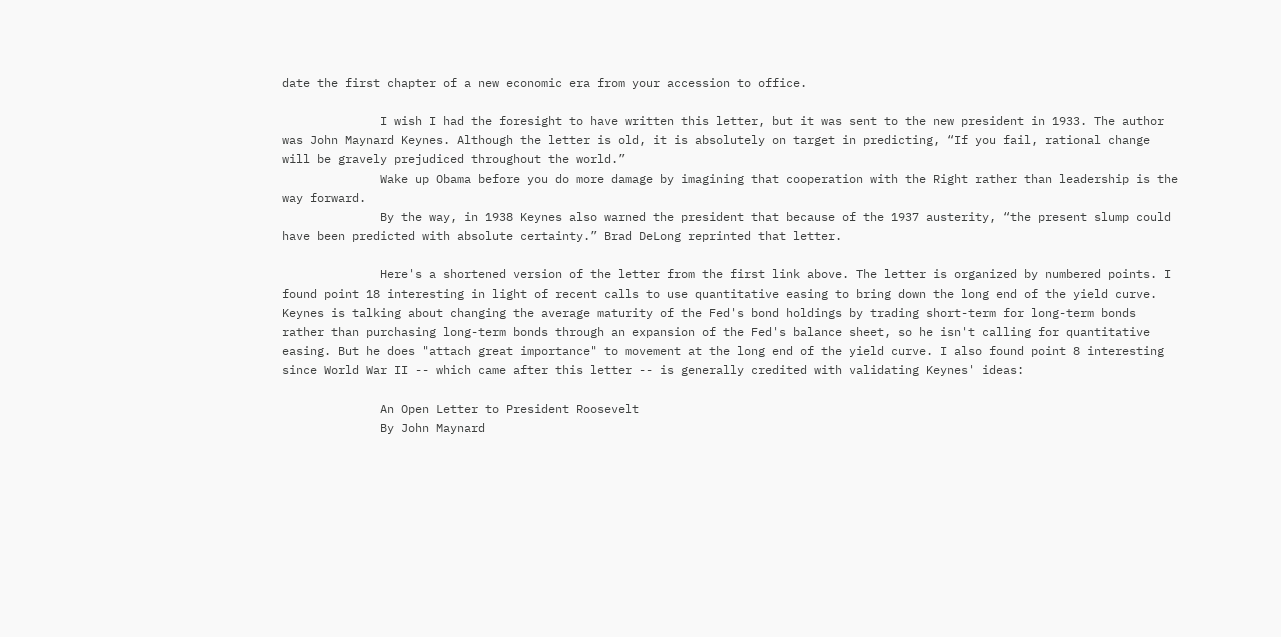date the first chapter of a new economic era from your accession to office.

              I wish I had the foresight to have written this letter, but it was sent to the new president in 1933. The author was John Maynard Keynes. Although the letter is old, it is absolutely on target in predicting, “If you fail, rational change will be gravely prejudiced throughout the world.”
              Wake up Obama before you do more damage by imagining that cooperation with the Right rather than leadership is the way forward.
              By the way, in 1938 Keynes also warned the president that because of the 1937 austerity, “the present slump could have been predicted with absolute certainty.” Brad DeLong reprinted that letter.

              Here's a shortened version of the letter from the first link above. The letter is organized by numbered points. I found point 18 interesting in light of recent calls to use quantitative easing to bring down the long end of the yield curve. Keynes is talking about changing the average maturity of the Fed's bond holdings by trading short-term for long-term bonds rather than purchasing long-term bonds through an expansion of the Fed's balance sheet, so he isn't calling for quantitative easing. But he does "attach great importance" to movement at the long end of the yield curve. I also found point 8 interesting since World War II -- which came after this letter -- is generally credited with validating Keynes' ideas:

              An Open Letter to President Roosevelt
              By John Maynard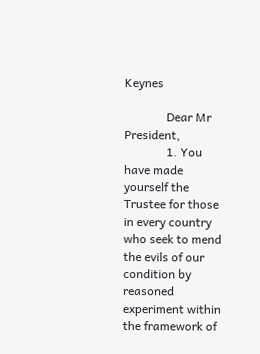Keynes

              Dear Mr President,
              1. You have made yourself the Trustee for those in every country who seek to mend the evils of our condition by reasoned experiment within the framework of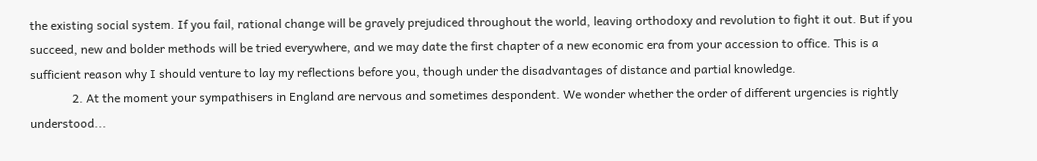the existing social system. If you fail, rational change will be gravely prejudiced throughout the world, leaving orthodoxy and revolution to fight it out. But if you succeed, new and bolder methods will be tried everywhere, and we may date the first chapter of a new economic era from your accession to office. This is a sufficient reason why I should venture to lay my reflections before you, though under the disadvantages of distance and partial knowledge.
              2. At the moment your sympathisers in England are nervous and sometimes despondent. We wonder whether the order of different urgencies is rightly understood...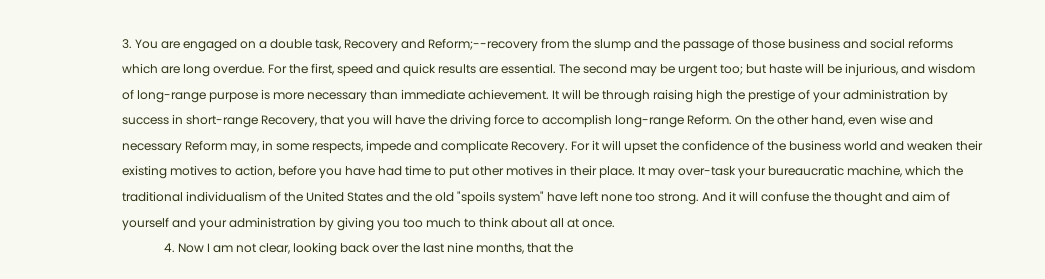3. You are engaged on a double task, Recovery and Reform;--recovery from the slump and the passage of those business and social reforms which are long overdue. For the first, speed and quick results are essential. The second may be urgent too; but haste will be injurious, and wisdom of long-range purpose is more necessary than immediate achievement. It will be through raising high the prestige of your administration by success in short-range Recovery, that you will have the driving force to accomplish long-range Reform. On the other hand, even wise and necessary Reform may, in some respects, impede and complicate Recovery. For it will upset the confidence of the business world and weaken their existing motives to action, before you have had time to put other motives in their place. It may over-task your bureaucratic machine, which the traditional individualism of the United States and the old "spoils system" have left none too strong. And it will confuse the thought and aim of yourself and your administration by giving you too much to think about all at once.
              4. Now I am not clear, looking back over the last nine months, that the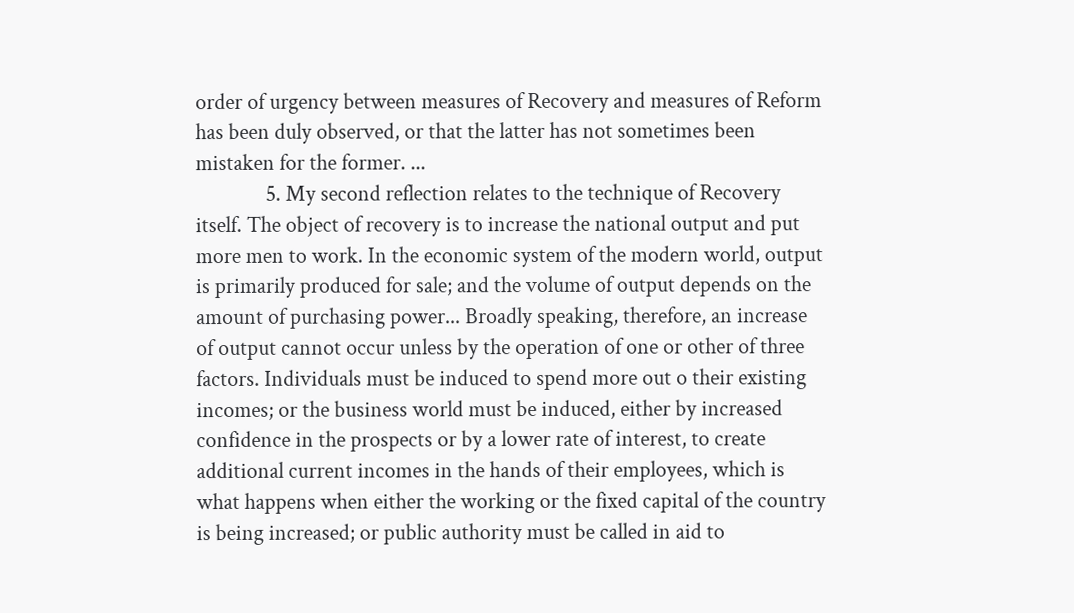order of urgency between measures of Recovery and measures of Reform has been duly observed, or that the latter has not sometimes been mistaken for the former. ...
              5. My second reflection relates to the technique of Recovery itself. The object of recovery is to increase the national output and put more men to work. In the economic system of the modern world, output is primarily produced for sale; and the volume of output depends on the amount of purchasing power... Broadly speaking, therefore, an increase of output cannot occur unless by the operation of one or other of three factors. Individuals must be induced to spend more out o their existing incomes; or the business world must be induced, either by increased confidence in the prospects or by a lower rate of interest, to create additional current incomes in the hands of their employees, which is what happens when either the working or the fixed capital of the country is being increased; or public authority must be called in aid to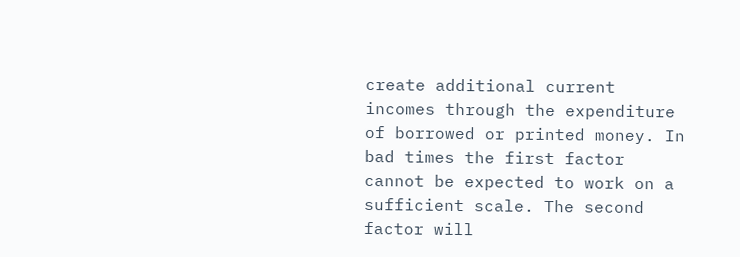create additional current incomes through the expenditure of borrowed or printed money. In bad times the first factor cannot be expected to work on a sufficient scale. The second factor will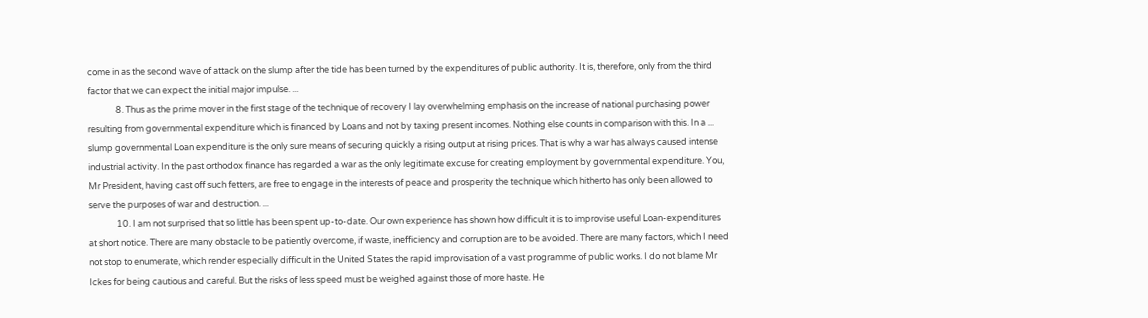come in as the second wave of attack on the slump after the tide has been turned by the expenditures of public authority. It is, therefore, only from the third factor that we can expect the initial major impulse. ...
              8. Thus as the prime mover in the first stage of the technique of recovery I lay overwhelming emphasis on the increase of national purchasing power resulting from governmental expenditure which is financed by Loans and not by taxing present incomes. Nothing else counts in comparison with this. In a ... slump governmental Loan expenditure is the only sure means of securing quickly a rising output at rising prices. That is why a war has always caused intense industrial activity. In the past orthodox finance has regarded a war as the only legitimate excuse for creating employment by governmental expenditure. You, Mr President, having cast off such fetters, are free to engage in the interests of peace and prosperity the technique which hitherto has only been allowed to serve the purposes of war and destruction. ...
              10. I am not surprised that so little has been spent up-to-date. Our own experience has shown how difficult it is to improvise useful Loan-expenditures at short notice. There are many obstacle to be patiently overcome, if waste, inefficiency and corruption are to be avoided. There are many factors, which I need not stop to enumerate, which render especially difficult in the United States the rapid improvisation of a vast programme of public works. I do not blame Mr Ickes for being cautious and careful. But the risks of less speed must be weighed against those of more haste. He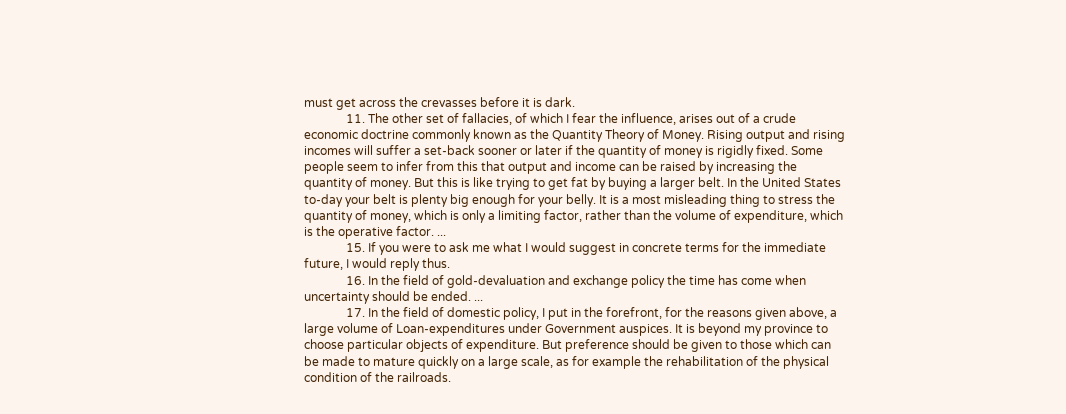must get across the crevasses before it is dark.
              11. The other set of fallacies, of which I fear the influence, arises out of a crude economic doctrine commonly known as the Quantity Theory of Money. Rising output and rising incomes will suffer a set-back sooner or later if the quantity of money is rigidly fixed. Some people seem to infer from this that output and income can be raised by increasing the quantity of money. But this is like trying to get fat by buying a larger belt. In the United States to-day your belt is plenty big enough for your belly. It is a most misleading thing to stress the quantity of money, which is only a limiting factor, rather than the volume of expenditure, which is the operative factor. ...
              15. If you were to ask me what I would suggest in concrete terms for the immediate future, I would reply thus.
              16. In the field of gold-devaluation and exchange policy the time has come when uncertainty should be ended. ...
              17. In the field of domestic policy, I put in the forefront, for the reasons given above, a large volume of Loan-expenditures under Government auspices. It is beyond my province to choose particular objects of expenditure. But preference should be given to those which can be made to mature quickly on a large scale, as for example the rehabilitation of the physical condition of the railroads.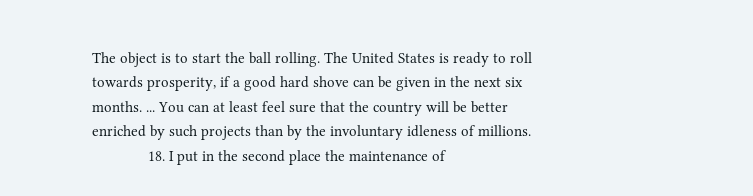The object is to start the ball rolling. The United States is ready to roll towards prosperity, if a good hard shove can be given in the next six months. ... You can at least feel sure that the country will be better enriched by such projects than by the involuntary idleness of millions.
              18. I put in the second place the maintenance of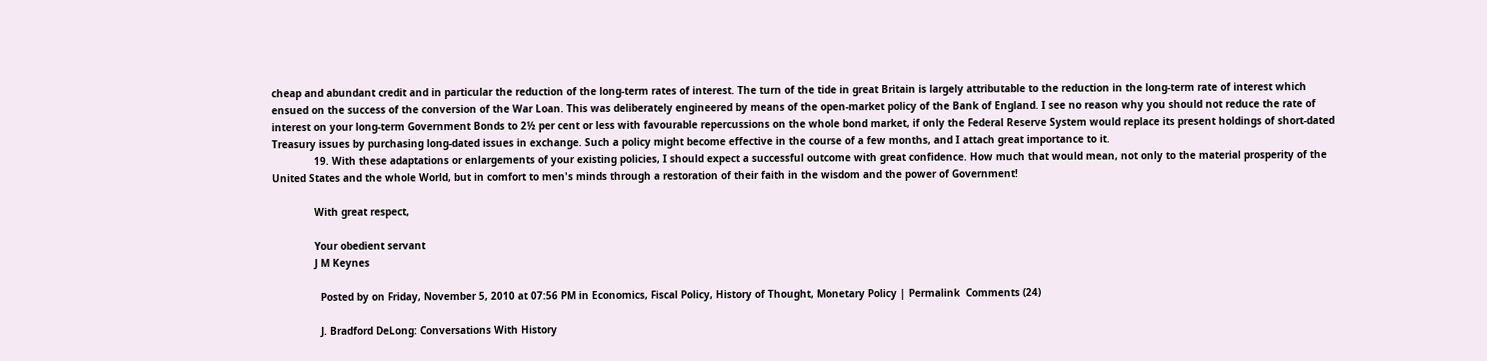cheap and abundant credit and in particular the reduction of the long-term rates of interest. The turn of the tide in great Britain is largely attributable to the reduction in the long-term rate of interest which ensued on the success of the conversion of the War Loan. This was deliberately engineered by means of the open-market policy of the Bank of England. I see no reason why you should not reduce the rate of interest on your long-term Government Bonds to 2½ per cent or less with favourable repercussions on the whole bond market, if only the Federal Reserve System would replace its present holdings of short-dated Treasury issues by purchasing long-dated issues in exchange. Such a policy might become effective in the course of a few months, and I attach great importance to it.
              19. With these adaptations or enlargements of your existing policies, I should expect a successful outcome with great confidence. How much that would mean, not only to the material prosperity of the United States and the whole World, but in comfort to men's minds through a restoration of their faith in the wisdom and the power of Government!

              With great respect,

              Your obedient servant
              J M Keynes

                Posted by on Friday, November 5, 2010 at 07:56 PM in Economics, Fiscal Policy, History of Thought, Monetary Policy | Permalink  Comments (24)

                J. Bradford DeLong: Conversations With History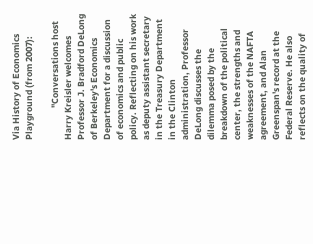Via History of Economics Playground (from 2007):

                "Conversations host Harry Kreisler welcomes Professor J. Bradford DeLong of Berkeley's Economics Department for a discussion of economics and public policy. Reflecting on his work as deputy assistant secretary in the Treasury Department in the Clinton administration, Professor DeLong discusses the dilemma posed by the breakdown of the political center, the strengths and weaknesses of the NAFTA agreement, and Alan Greenspan's record at the Federal Reserve. He also reflects on the quality of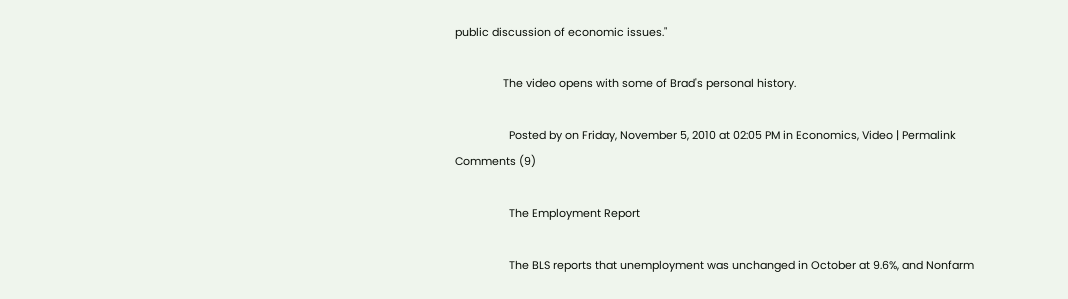public discussion of economic issues."

                The video opens with some of Brad's personal history.

                  Posted by on Friday, November 5, 2010 at 02:05 PM in Economics, Video | Permalink  Comments (9)

                  The Employment Report

                  The BLS reports that unemployment was unchanged in October at 9.6%, and Nonfarm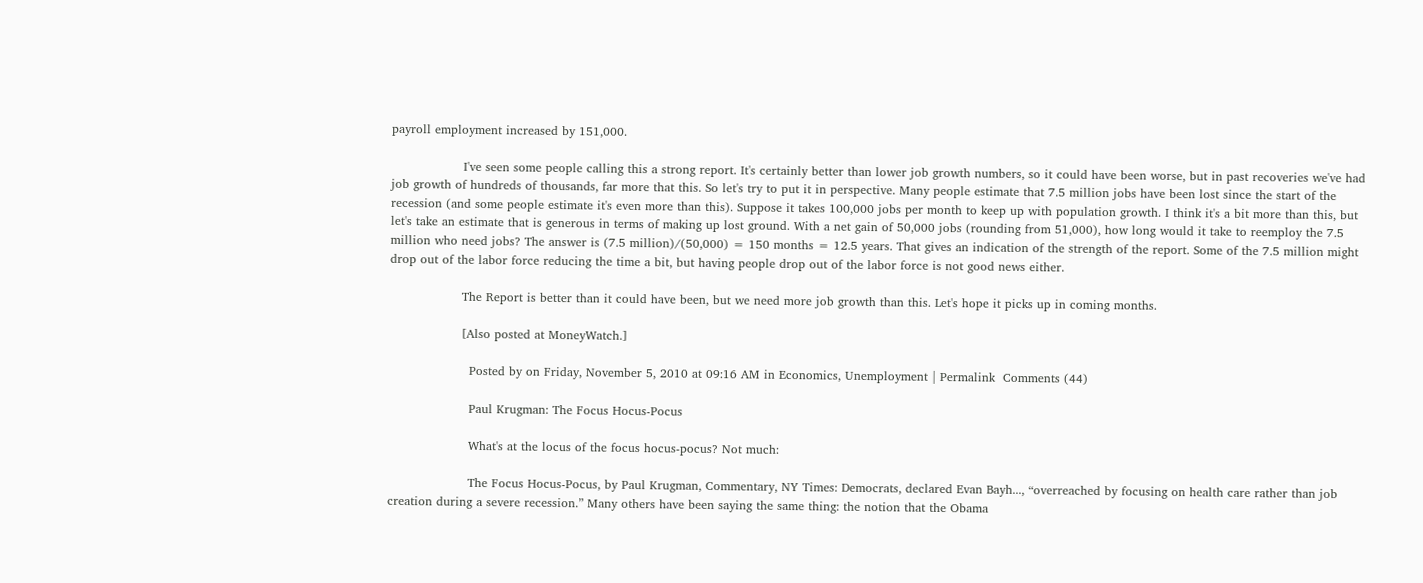payroll employment increased by 151,000.

                  I've seen some people calling this a strong report. It's certainly better than lower job growth numbers, so it could have been worse, but in past recoveries we've had job growth of hundreds of thousands, far more that this. So let's try to put it in perspective. Many people estimate that 7.5 million jobs have been lost since the start of the recession (and some people estimate it's even more than this). Suppose it takes 100,000 jobs per month to keep up with population growth. I think it's a bit more than this, but let's take an estimate that is generous in terms of making up lost ground. With a net gain of 50,000 jobs (rounding from 51,000), how long would it take to reemploy the 7.5 million who need jobs? The answer is (7.5 million)/(50,000) = 150 months = 12.5 years. That gives an indication of the strength of the report. Some of the 7.5 million might drop out of the labor force reducing the time a bit, but having people drop out of the labor force is not good news either.

                  The Report is better than it could have been, but we need more job growth than this. Let's hope it picks up in coming months.

                  [Also posted at MoneyWatch.]

                    Posted by on Friday, November 5, 2010 at 09:16 AM in Economics, Unemployment | Permalink  Comments (44)

                    Paul Krugman: The Focus Hocus-Pocus

                    What's at the locus of the focus hocus-pocus? Not much:

                    The Focus Hocus-Pocus, by Paul Krugman, Commentary, NY Times: Democrats, declared Evan Bayh..., “overreached by focusing on health care rather than job creation during a severe recession.” Many others have been saying the same thing: the notion that the Obama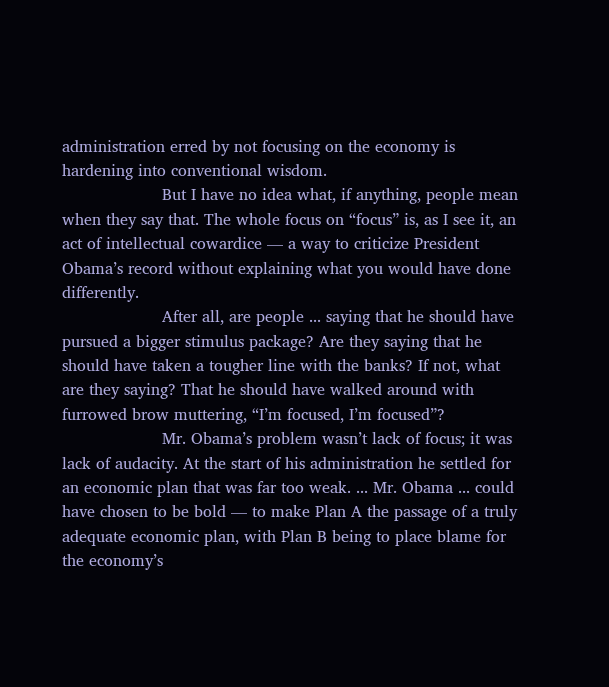administration erred by not focusing on the economy is hardening into conventional wisdom.
                    But I have no idea what, if anything, people mean when they say that. The whole focus on “focus” is, as I see it, an act of intellectual cowardice — a way to criticize President Obama’s record without explaining what you would have done differently.
                    After all, are people ... saying that he should have pursued a bigger stimulus package? Are they saying that he should have taken a tougher line with the banks? If not, what are they saying? That he should have walked around with furrowed brow muttering, “I’m focused, I’m focused”?
                    Mr. Obama’s problem wasn’t lack of focus; it was lack of audacity. At the start of his administration he settled for an economic plan that was far too weak. ... Mr. Obama ... could have chosen to be bold — to make Plan A the passage of a truly adequate economic plan, with Plan B being to place blame for the economy’s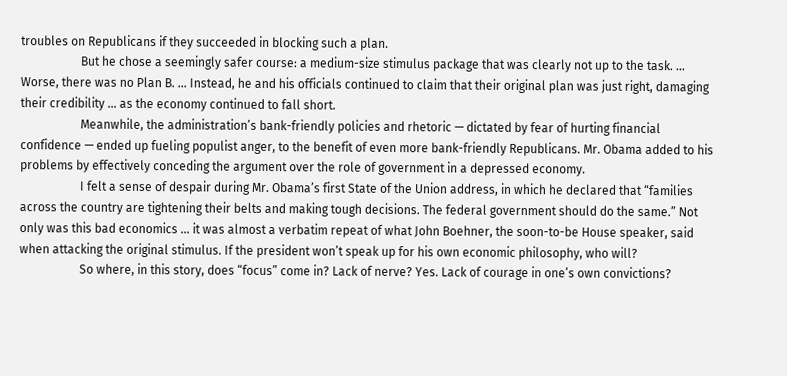troubles on Republicans if they succeeded in blocking such a plan.
                    But he chose a seemingly safer course: a medium-size stimulus package that was clearly not up to the task. ... Worse, there was no Plan B. ... Instead, he and his officials continued to claim that their original plan was just right, damaging their credibility ... as the economy continued to fall short.
                    Meanwhile, the administration’s bank-friendly policies and rhetoric — dictated by fear of hurting financial confidence — ended up fueling populist anger, to the benefit of even more bank-friendly Republicans. Mr. Obama added to his problems by effectively conceding the argument over the role of government in a depressed economy.
                    I felt a sense of despair during Mr. Obama’s first State of the Union address, in which he declared that “families across the country are tightening their belts and making tough decisions. The federal government should do the same.” Not only was this bad economics ... it was almost a verbatim repeat of what John Boehner, the soon-to-be House speaker, said when attacking the original stimulus. If the president won’t speak up for his own economic philosophy, who will?
                    So where, in this story, does “focus” come in? Lack of nerve? Yes. Lack of courage in one’s own convictions?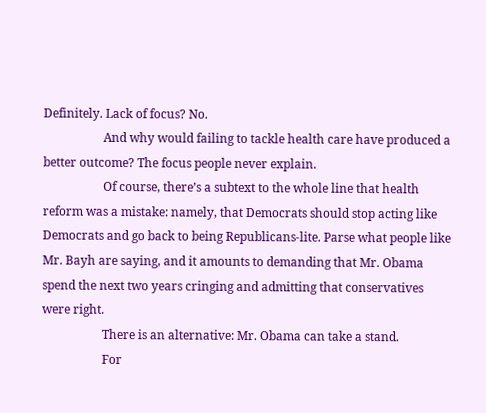Definitely. Lack of focus? No.
                    And why would failing to tackle health care have produced a better outcome? The focus people never explain.
                    Of course, there’s a subtext to the whole line that health reform was a mistake: namely, that Democrats should stop acting like Democrats and go back to being Republicans-lite. Parse what people like Mr. Bayh are saying, and it amounts to demanding that Mr. Obama spend the next two years cringing and admitting that conservatives were right.
                    There is an alternative: Mr. Obama can take a stand.
                    For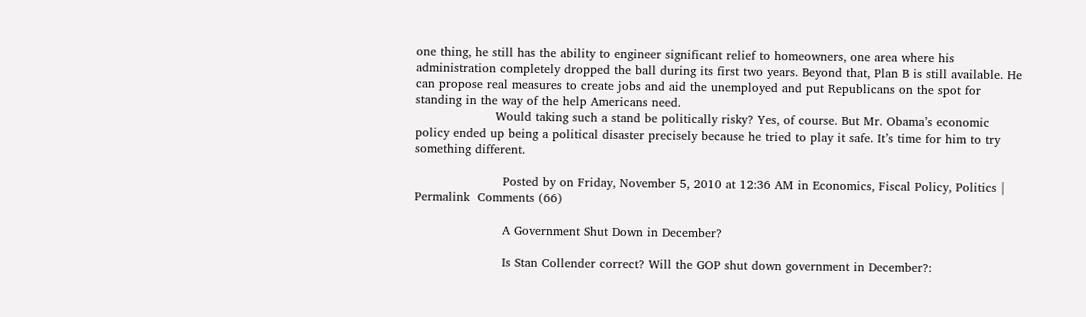one thing, he still has the ability to engineer significant relief to homeowners, one area where his administration completely dropped the ball during its first two years. Beyond that, Plan B is still available. He can propose real measures to create jobs and aid the unemployed and put Republicans on the spot for standing in the way of the help Americans need.
                    Would taking such a stand be politically risky? Yes, of course. But Mr. Obama’s economic policy ended up being a political disaster precisely because he tried to play it safe. It’s time for him to try something different.

                      Posted by on Friday, November 5, 2010 at 12:36 AM in Economics, Fiscal Policy, Politics | Permalink  Comments (66)

                      A Government Shut Down in December?

                      Is Stan Collender correct? Will the GOP shut down government in December?: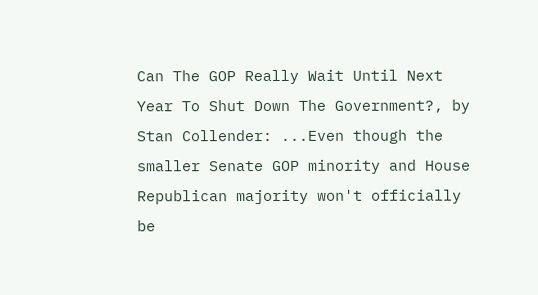Can The GOP Really Wait Until Next Year To Shut Down The Government?, by Stan Collender: ...Even though the smaller Senate GOP minority and House Republican majority won't officially be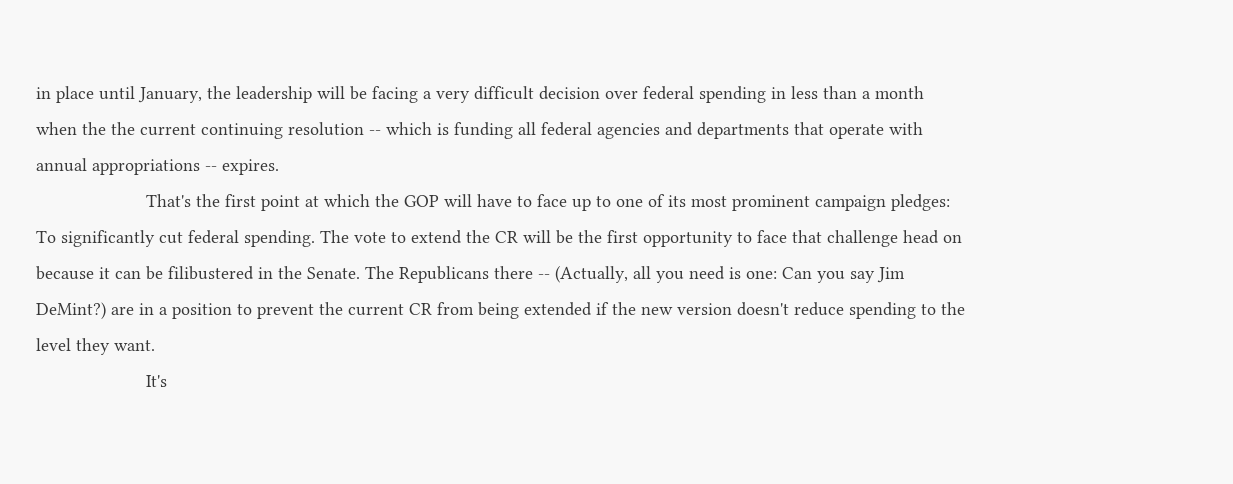in place until January, the leadership will be facing a very difficult decision over federal spending in less than a month when the the current continuing resolution -- which is funding all federal agencies and departments that operate with annual appropriations -- expires.
                      That's the first point at which the GOP will have to face up to one of its most prominent campaign pledges: To significantly cut federal spending. The vote to extend the CR will be the first opportunity to face that challenge head on because it can be filibustered in the Senate. The Republicans there -- (Actually, all you need is one: Can you say Jim DeMint?) are in a position to prevent the current CR from being extended if the new version doesn't reduce spending to the level they want.
                      It's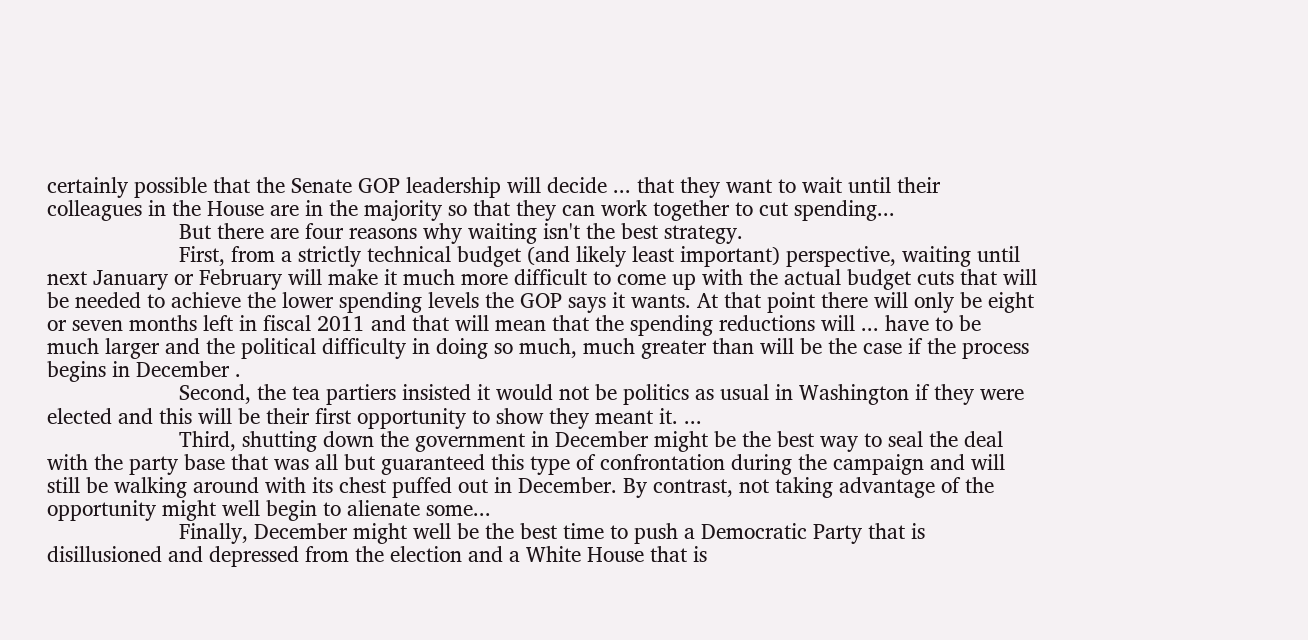certainly possible that the Senate GOP leadership will decide ... that they want to wait until their colleagues in the House are in the majority so that they can work together to cut spending...
                      But there are four reasons why waiting isn't the best strategy.
                      First, from a strictly technical budget (and likely least important) perspective, waiting until next January or February will make it much more difficult to come up with the actual budget cuts that will be needed to achieve the lower spending levels the GOP says it wants. At that point there will only be eight or seven months left in fiscal 2011 and that will mean that the spending reductions will ... have to be much larger and the political difficulty in doing so much, much greater than will be the case if the process begins in December .
                      Second, the tea partiers insisted it would not be politics as usual in Washington if they were elected and this will be their first opportunity to show they meant it. ...
                      Third, shutting down the government in December might be the best way to seal the deal with the party base that was all but guaranteed this type of confrontation during the campaign and will still be walking around with its chest puffed out in December. By contrast, not taking advantage of the opportunity might well begin to alienate some...
                      Finally, December might well be the best time to push a Democratic Party that is disillusioned and depressed from the election and a White House that is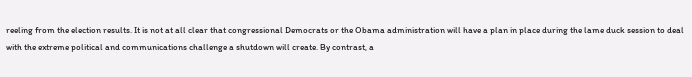reeling from the election results. It is not at all clear that congressional Democrats or the Obama administration will have a plan in place during the lame duck session to deal with the extreme political and communications challenge a shutdown will create. By contrast, a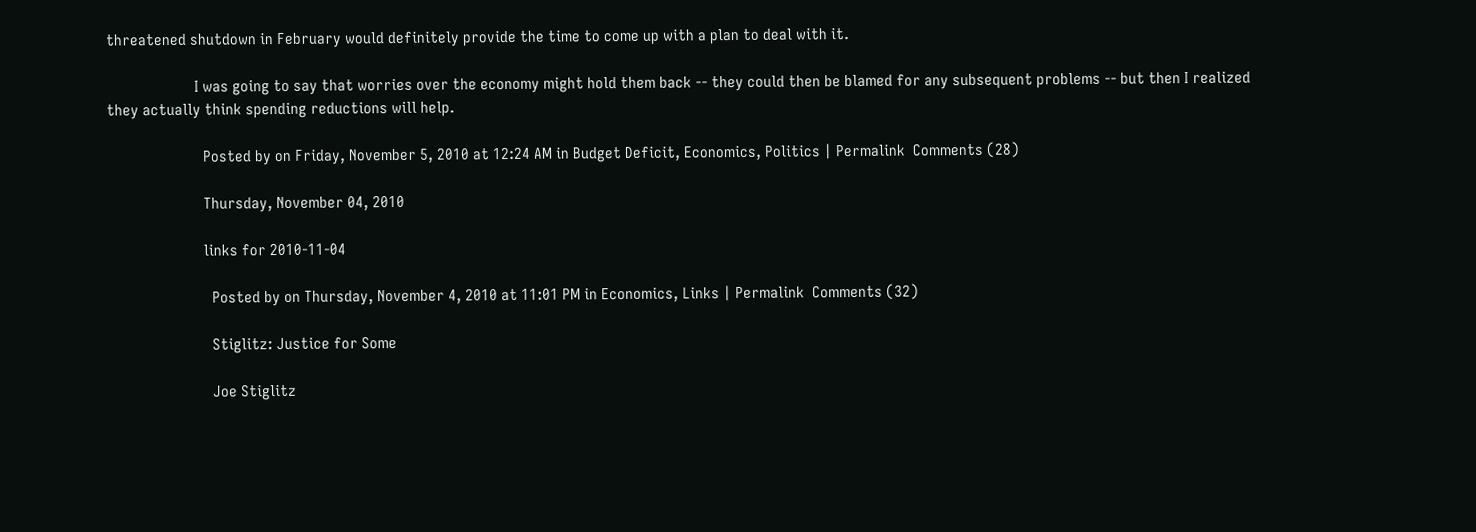threatened shutdown in February would definitely provide the time to come up with a plan to deal with it.

                      I was going to say that worries over the economy might hold them back -- they could then be blamed for any subsequent problems -- but then I realized they actually think spending reductions will help.

                        Posted by on Friday, November 5, 2010 at 12:24 AM in Budget Deficit, Economics, Politics | Permalink  Comments (28)

                        Thursday, November 04, 2010

                        links for 2010-11-04

                          Posted by on Thursday, November 4, 2010 at 11:01 PM in Economics, Links | Permalink  Comments (32)

                          Stiglitz: Justice for Some

                          Joe Stiglitz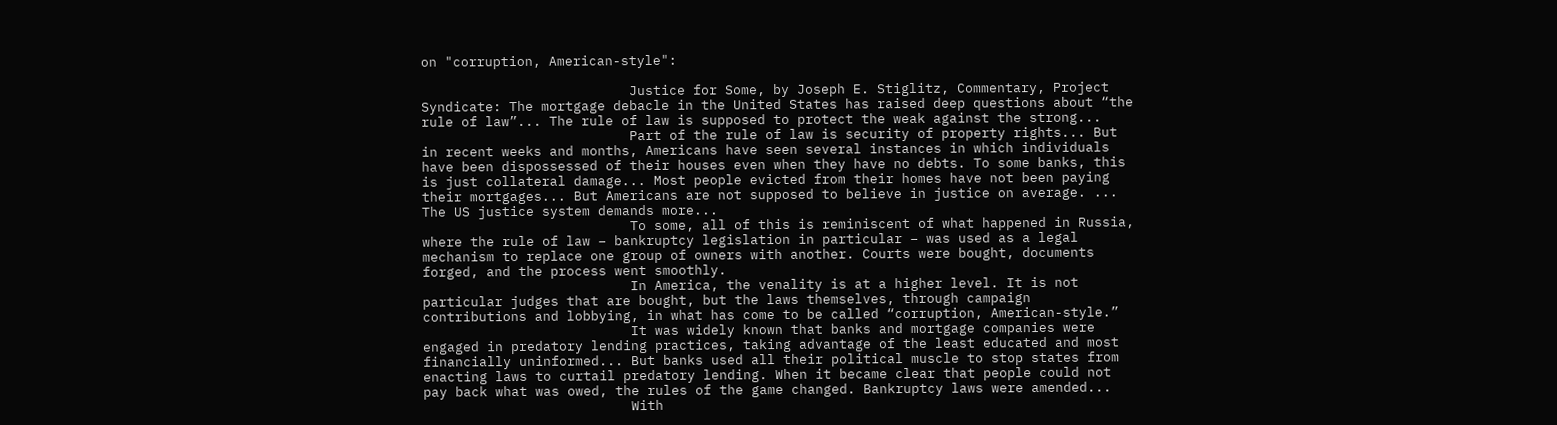on "corruption, American-style":

                          Justice for Some, by Joseph E. Stiglitz, Commentary, Project Syndicate: The mortgage debacle in the United States has raised deep questions about “the rule of law”... The rule of law is supposed to protect the weak against the strong...
                          Part of the rule of law is security of property rights... But in recent weeks and months, Americans have seen several instances in which individuals have been dispossessed of their houses even when they have no debts. To some banks, this is just collateral damage... Most people evicted from their homes have not been paying their mortgages... But Americans are not supposed to believe in justice on average. ... The US justice system demands more...
                          To some, all of this is reminiscent of what happened in Russia, where the rule of law – bankruptcy legislation in particular – was used as a legal mechanism to replace one group of owners with another. Courts were bought, documents forged, and the process went smoothly.
                          In America, the venality is at a higher level. It is not particular judges that are bought, but the laws themselves, through campaign contributions and lobbying, in what has come to be called “corruption, American-style.”
                          It was widely known that banks and mortgage companies were engaged in predatory lending practices, taking advantage of the least educated and most financially uninformed... But banks used all their political muscle to stop states from enacting laws to curtail predatory lending. When it became clear that people could not pay back what was owed, the rules of the game changed. Bankruptcy laws were amended...
                          With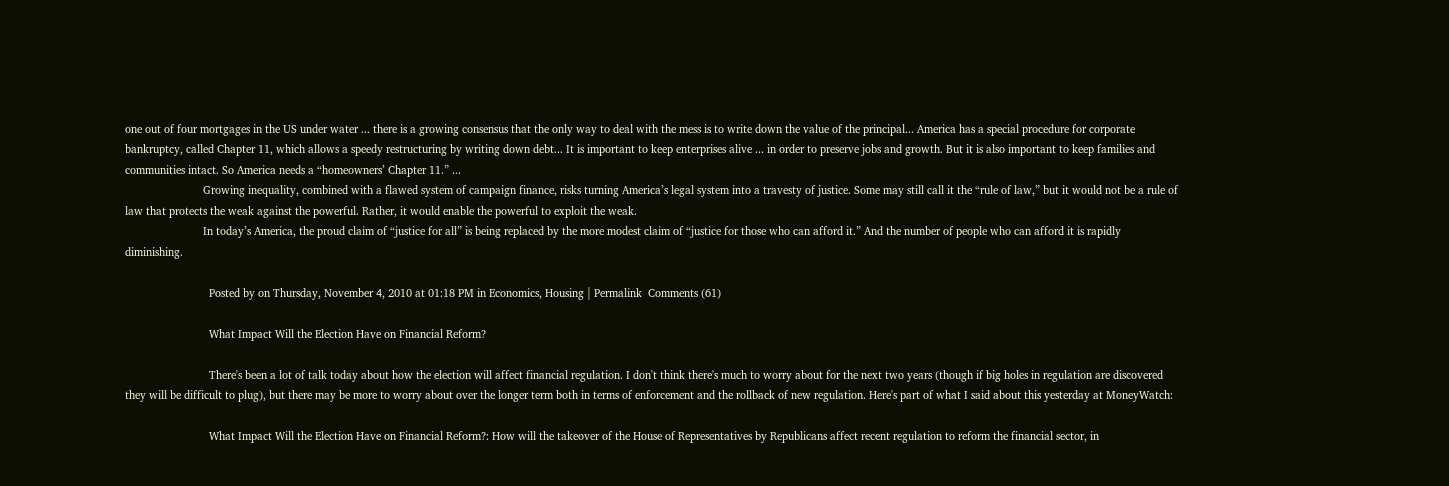one out of four mortgages in the US under water ... there is a growing consensus that the only way to deal with the mess is to write down the value of the principal... America has a special procedure for corporate bankruptcy, called Chapter 11, which allows a speedy restructuring by writing down debt... It is important to keep enterprises alive ... in order to preserve jobs and growth. But it is also important to keep families and communities intact. So America needs a “homeowners’ Chapter 11.” ...
                          Growing inequality, combined with a flawed system of campaign finance, risks turning America’s legal system into a travesty of justice. Some may still call it the “rule of law,” but it would not be a rule of law that protects the weak against the powerful. Rather, it would enable the powerful to exploit the weak.
                          In today’s America, the proud claim of “justice for all” is being replaced by the more modest claim of “justice for those who can afford it.” And the number of people who can afford it is rapidly diminishing.

                            Posted by on Thursday, November 4, 2010 at 01:18 PM in Economics, Housing | Permalink  Comments (61)

                            What Impact Will the Election Have on Financial Reform?

                            There's been a lot of talk today about how the election will affect financial regulation. I don't think there's much to worry about for the next two years (though if big holes in regulation are discovered they will be difficult to plug), but there may be more to worry about over the longer term both in terms of enforcement and the rollback of new regulation. Here's part of what I said about this yesterday at MoneyWatch:

                            What Impact Will the Election Have on Financial Reform?: How will the takeover of the House of Representatives by Republicans affect recent regulation to reform the financial sector, in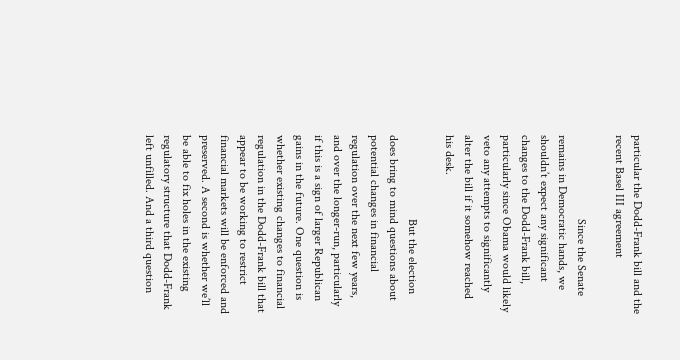particular the Dodd-Frank bill and the recent Basel III agreement

                            Since the Senate remains in Democratic hands, we shouldn’t expect any significant changes to the Dodd-Frank bill, particularly since Obama would likely veto any attempts to significantly alter the bill if it somehow reached his desk.

                            But the election does bring to mind questions about potential changes in financial regulation over the next few years, and over the longer-run, particularly if this is a sign of larger Republican gains in the future. One question is whether existing changes to financial regulation in the Dodd-Frank bill that appear to be working to restrict financial markets will be enforced and preserved. A second is whether we’ll be able to fix holes in the existing regulatory structure that Dodd-Frank left unfilled. And a third question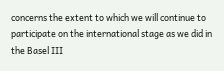concerns the extent to which we will continue to participate on the international stage as we did in the Basel III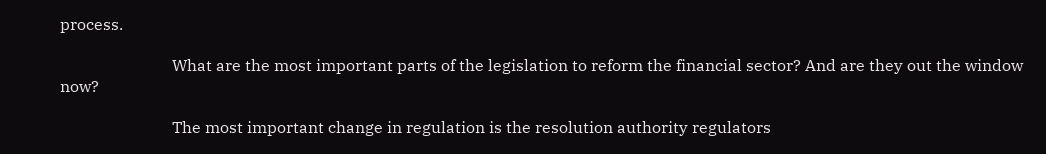process.

                            What are the most important parts of the legislation to reform the financial sector? And are they out the window now?

                            The most important change in regulation is the resolution authority regulators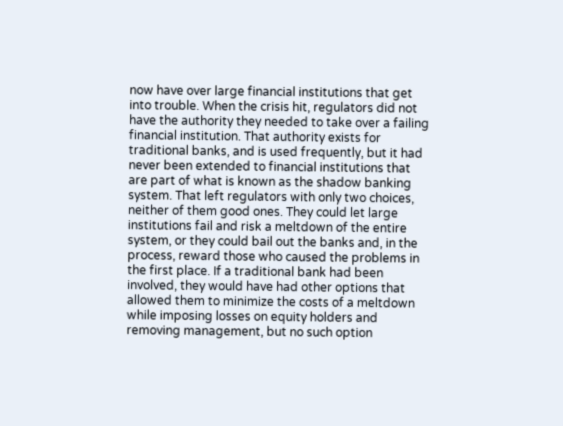now have over large financial institutions that get into trouble. When the crisis hit, regulators did not have the authority they needed to take over a failing financial institution. That authority exists for traditional banks, and is used frequently, but it had never been extended to financial institutions that are part of what is known as the shadow banking system. That left regulators with only two choices, neither of them good ones. They could let large institutions fail and risk a meltdown of the entire system, or they could bail out the banks and, in the process, reward those who caused the problems in the first place. If a traditional bank had been involved, they would have had other options that allowed them to minimize the costs of a meltdown while imposing losses on equity holders and removing management, but no such option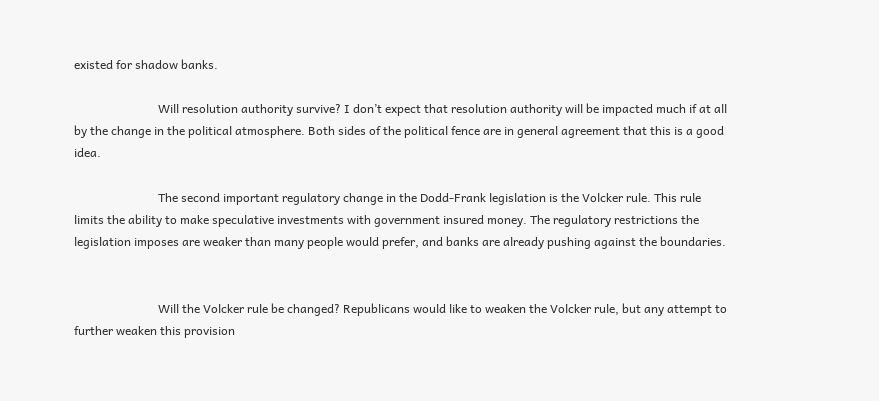existed for shadow banks.

                            Will resolution authority survive? I don’t expect that resolution authority will be impacted much if at all by the change in the political atmosphere. Both sides of the political fence are in general agreement that this is a good idea.

                            The second important regulatory change in the Dodd-Frank legislation is the Volcker rule. This rule limits the ability to make speculative investments with government insured money. The regulatory restrictions the legislation imposes are weaker than many people would prefer, and banks are already pushing against the boundaries.


                            Will the Volcker rule be changed? Republicans would like to weaken the Volcker rule, but any attempt to further weaken this provision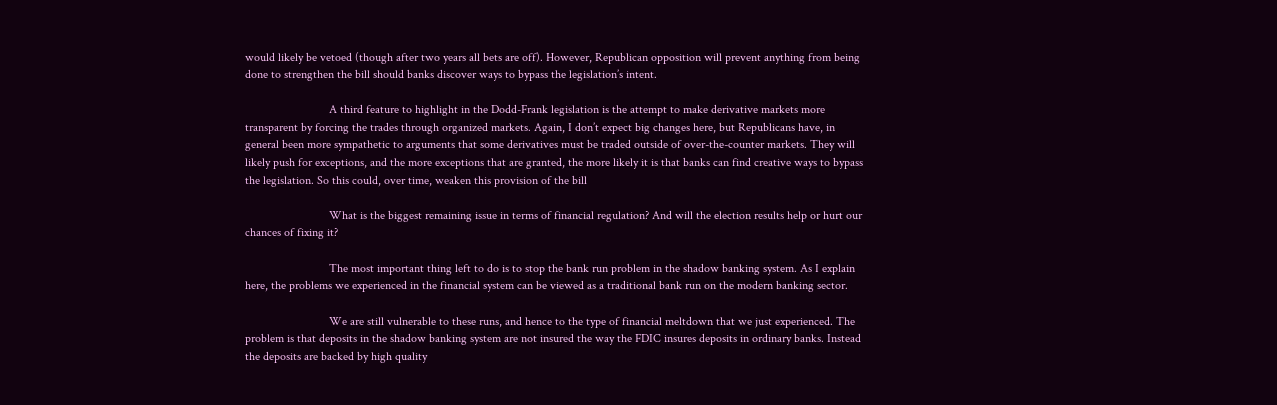would likely be vetoed (though after two years all bets are off). However, Republican opposition will prevent anything from being done to strengthen the bill should banks discover ways to bypass the legislation’s intent.

                            A third feature to highlight in the Dodd-Frank legislation is the attempt to make derivative markets more transparent by forcing the trades through organized markets. Again, I don’t expect big changes here, but Republicans have, in general been more sympathetic to arguments that some derivatives must be traded outside of over-the-counter markets. They will likely push for exceptions, and the more exceptions that are granted, the more likely it is that banks can find creative ways to bypass the legislation. So this could, over time, weaken this provision of the bill

                            What is the biggest remaining issue in terms of financial regulation? And will the election results help or hurt our chances of fixing it?

                            The most important thing left to do is to stop the bank run problem in the shadow banking system. As I explain here, the problems we experienced in the financial system can be viewed as a traditional bank run on the modern banking sector.

                            We are still vulnerable to these runs, and hence to the type of financial meltdown that we just experienced. The problem is that deposits in the shadow banking system are not insured the way the FDIC insures deposits in ordinary banks. Instead the deposits are backed by high quality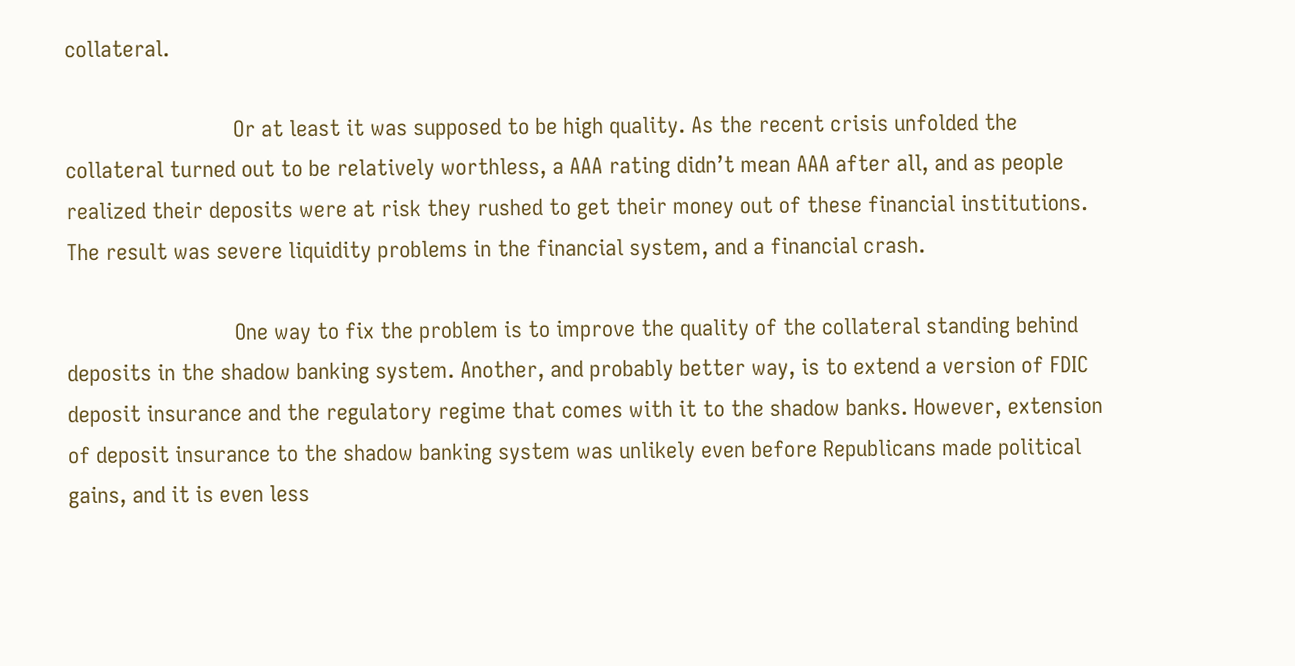collateral.

                            Or at least it was supposed to be high quality. As the recent crisis unfolded the collateral turned out to be relatively worthless, a AAA rating didn’t mean AAA after all, and as people realized their deposits were at risk they rushed to get their money out of these financial institutions. The result was severe liquidity problems in the financial system, and a financial crash.

                            One way to fix the problem is to improve the quality of the collateral standing behind deposits in the shadow banking system. Another, and probably better way, is to extend a version of FDIC deposit insurance and the regulatory regime that comes with it to the shadow banks. However, extension of deposit insurance to the shadow banking system was unlikely even before Republicans made political gains, and it is even less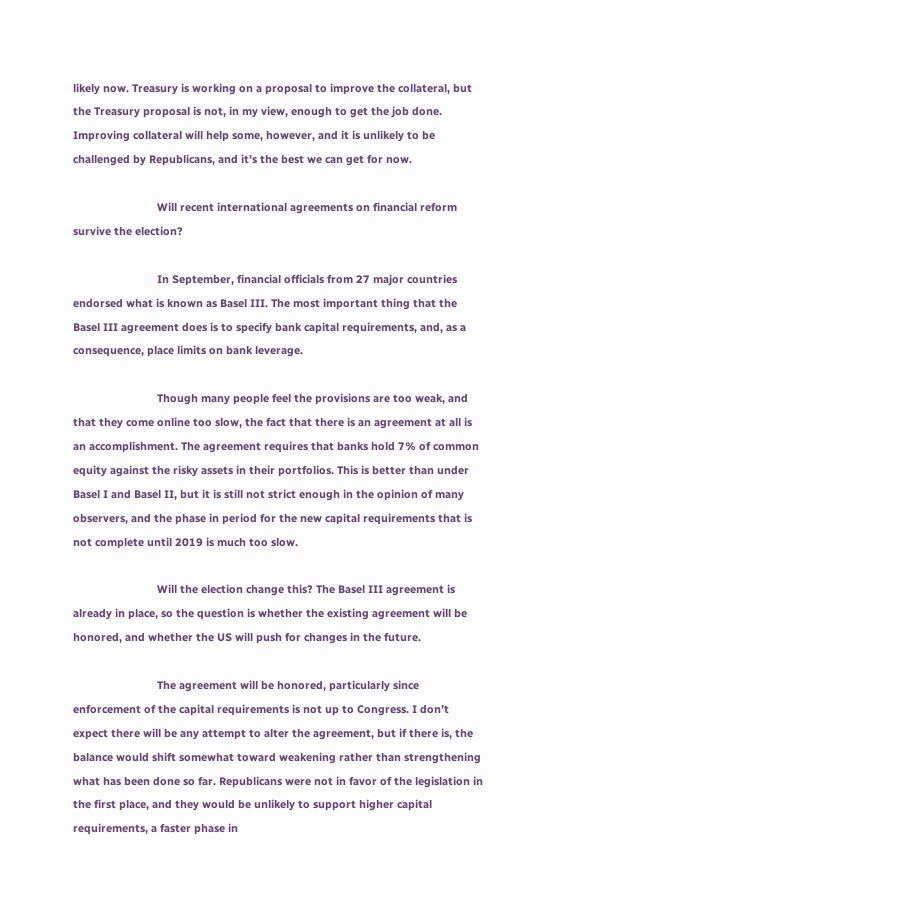likely now. Treasury is working on a proposal to improve the collateral, but the Treasury proposal is not, in my view, enough to get the job done. Improving collateral will help some, however, and it is unlikely to be challenged by Republicans, and it’s the best we can get for now.

                            Will recent international agreements on financial reform survive the election?

                            In September, financial officials from 27 major countries endorsed what is known as Basel III. The most important thing that the Basel III agreement does is to specify bank capital requirements, and, as a consequence, place limits on bank leverage.

                            Though many people feel the provisions are too weak, and that they come online too slow, the fact that there is an agreement at all is an accomplishment. The agreement requires that banks hold 7% of common equity against the risky assets in their portfolios. This is better than under Basel I and Basel II, but it is still not strict enough in the opinion of many observers, and the phase in period for the new capital requirements that is not complete until 2019 is much too slow.

                            Will the election change this? The Basel III agreement is already in place, so the question is whether the existing agreement will be honored, and whether the US will push for changes in the future.

                            The agreement will be honored, particularly since enforcement of the capital requirements is not up to Congress. I don’t expect there will be any attempt to alter the agreement, but if there is, the balance would shift somewhat toward weakening rather than strengthening what has been done so far. Republicans were not in favor of the legislation in the first place, and they would be unlikely to support higher capital requirements, a faster phase in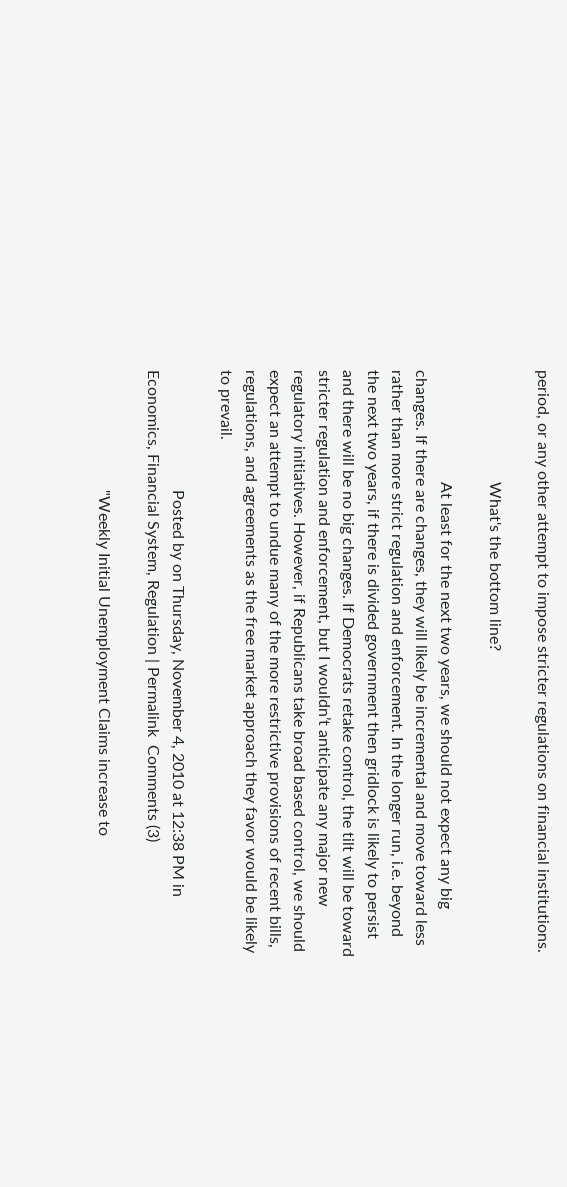period, or any other attempt to impose stricter regulations on financial institutions.

                            What's the bottom line?

                            At least for the next two years, we should not expect any big changes. If there are changes, they will likely be incremental and move toward less rather than more strict regulation and enforcement. In the longer run, i.e. beyond the next two years, if there is divided government then gridlock is likely to persist and there will be no big changes. If Democrats retake control, the tilt will be toward stricter regulation and enforcement, but I wouldn’t anticipate any major new regulatory initiatives. However, if Republicans take broad based control, we should expect an attempt to undue many of the more restrictive provisions of recent bills, regulations, and agreements as the free market approach they favor would be likely to prevail.

                              Posted by on Thursday, November 4, 2010 at 12:38 PM in Economics, Financial System, Regulation | Permalink  Comments (3)

                              "Weekly Initial Unemployment Claims increase to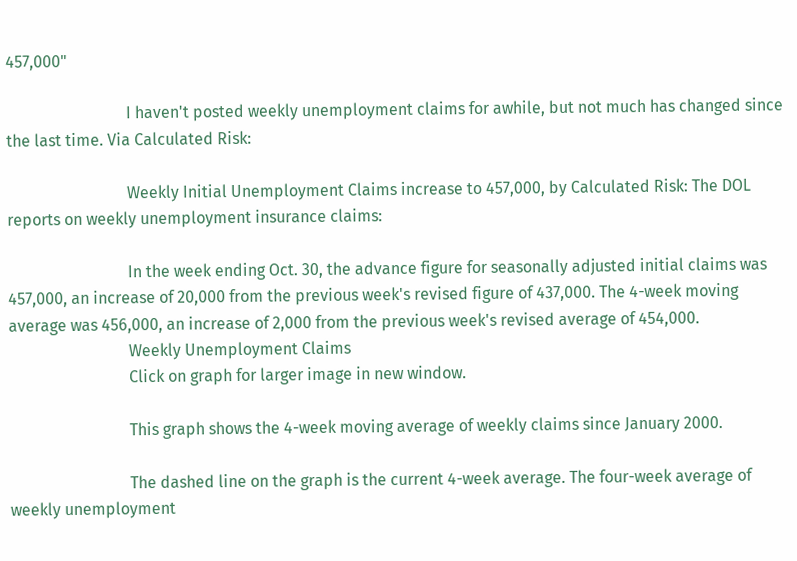457,000"

                              I haven't posted weekly unemployment claims for awhile, but not much has changed since the last time. Via Calculated Risk:

                              Weekly Initial Unemployment Claims increase to 457,000, by Calculated Risk: The DOL reports on weekly unemployment insurance claims:

                              In the week ending Oct. 30, the advance figure for seasonally adjusted initial claims was 457,000, an increase of 20,000 from the previous week's revised figure of 437,000. The 4-week moving average was 456,000, an increase of 2,000 from the previous week's revised average of 454,000.
                              Weekly Unemployment Claims
                              Click on graph for larger image in new window.

                              This graph shows the 4-week moving average of weekly claims since January 2000.

                              The dashed line on the graph is the current 4-week average. The four-week average of weekly unemployment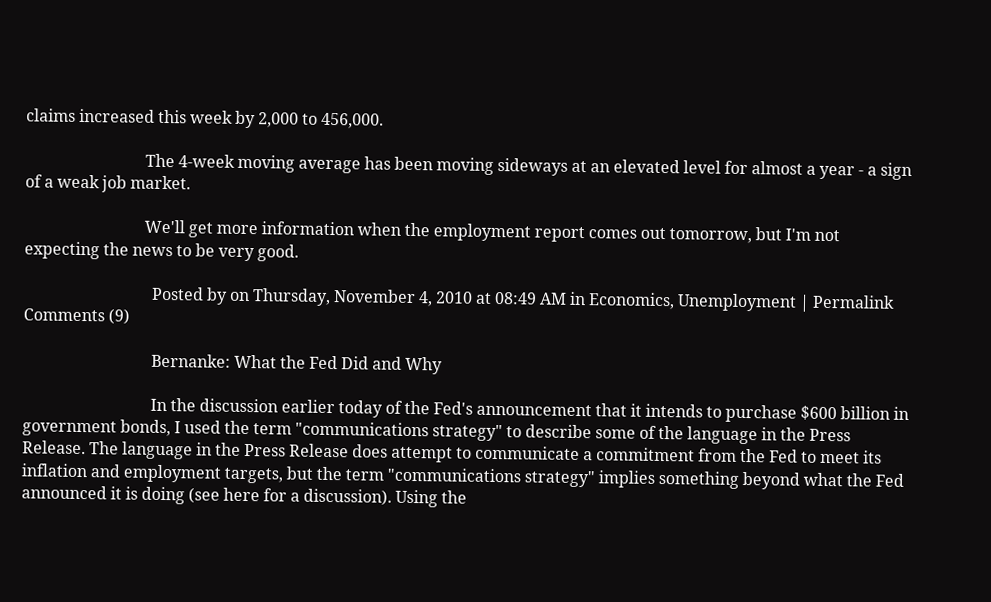claims increased this week by 2,000 to 456,000.

                              The 4-week moving average has been moving sideways at an elevated level for almost a year - a sign of a weak job market.

                              We'll get more information when the employment report comes out tomorrow, but I'm not expecting the news to be very good.

                                Posted by on Thursday, November 4, 2010 at 08:49 AM in Economics, Unemployment | Permalink  Comments (9)

                                Bernanke: What the Fed Did and Why

                                In the discussion earlier today of the Fed's announcement that it intends to purchase $600 billion in government bonds, I used the term "communications strategy" to describe some of the language in the Press Release. The language in the Press Release does attempt to communicate a commitment from the Fed to meet its inflation and employment targets, but the term "communications strategy" implies something beyond what the Fed announced it is doing (see here for a discussion). Using the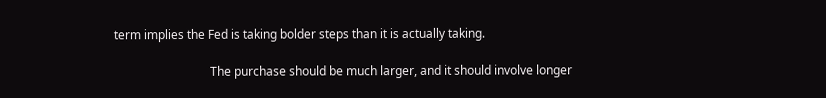term implies the Fed is taking bolder steps than it is actually taking.

                                The purchase should be much larger, and it should involve longer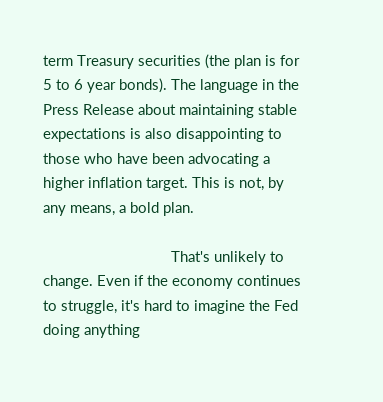term Treasury securities (the plan is for 5 to 6 year bonds). The language in the Press Release about maintaining stable expectations is also disappointing to those who have been advocating a higher inflation target. This is not, by any means, a bold plan.

                                That's unlikely to change. Even if the economy continues to struggle, it's hard to imagine the Fed doing anything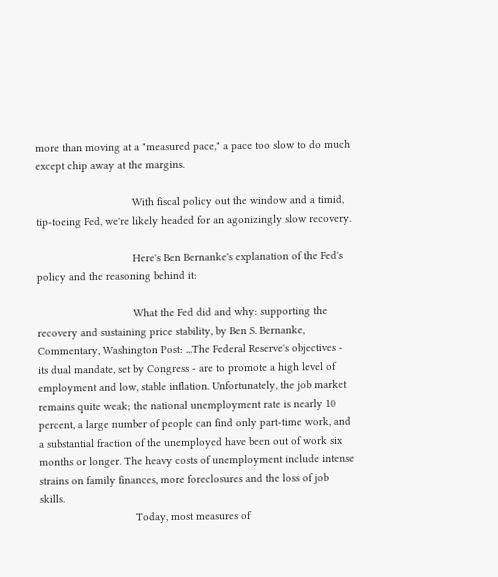more than moving at a "measured pace," a pace too slow to do much except chip away at the margins.

                                With fiscal policy out the window and a timid, tip-toeing Fed, we're likely headed for an agonizingly slow recovery.

                                Here's Ben Bernanke's explanation of the Fed's policy and the reasoning behind it:

                                What the Fed did and why: supporting the recovery and sustaining price stability, by Ben S. Bernanke, Commentary, Washington Post: ...The Federal Reserve's objectives - its dual mandate, set by Congress - are to promote a high level of employment and low, stable inflation. Unfortunately, the job market remains quite weak; the national unemployment rate is nearly 10 percent, a large number of people can find only part-time work, and a substantial fraction of the unemployed have been out of work six months or longer. The heavy costs of unemployment include intense strains on family finances, more foreclosures and the loss of job skills.
                                Today, most measures of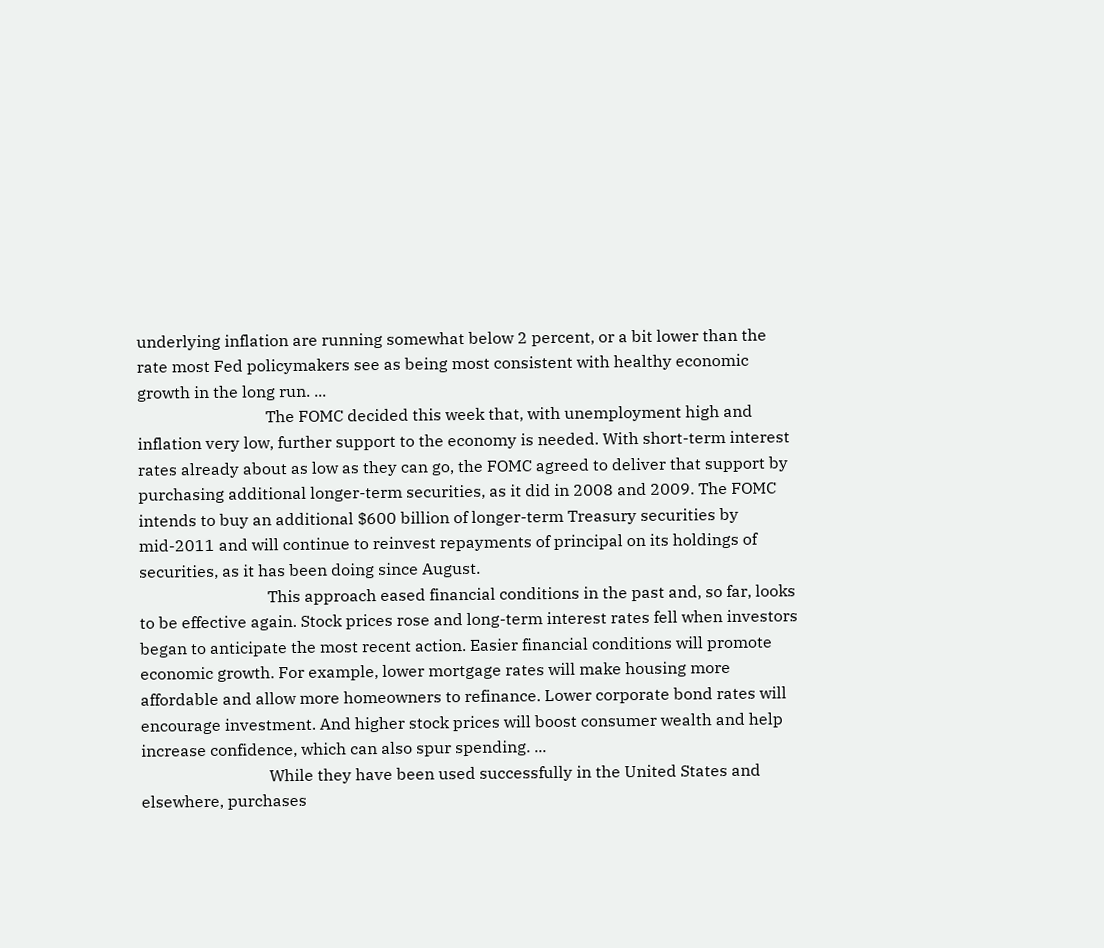underlying inflation are running somewhat below 2 percent, or a bit lower than the rate most Fed policymakers see as being most consistent with healthy economic growth in the long run. ...
                                The FOMC decided this week that, with unemployment high and inflation very low, further support to the economy is needed. With short-term interest rates already about as low as they can go, the FOMC agreed to deliver that support by purchasing additional longer-term securities, as it did in 2008 and 2009. The FOMC intends to buy an additional $600 billion of longer-term Treasury securities by mid-2011 and will continue to reinvest repayments of principal on its holdings of securities, as it has been doing since August.
                                This approach eased financial conditions in the past and, so far, looks to be effective again. Stock prices rose and long-term interest rates fell when investors began to anticipate the most recent action. Easier financial conditions will promote economic growth. For example, lower mortgage rates will make housing more affordable and allow more homeowners to refinance. Lower corporate bond rates will encourage investment. And higher stock prices will boost consumer wealth and help increase confidence, which can also spur spending. ...
                                While they have been used successfully in the United States and elsewhere, purchases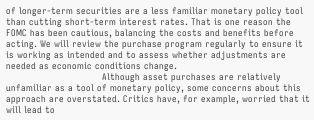of longer-term securities are a less familiar monetary policy tool than cutting short-term interest rates. That is one reason the FOMC has been cautious, balancing the costs and benefits before acting. We will review the purchase program regularly to ensure it is working as intended and to assess whether adjustments are needed as economic conditions change.
                                Although asset purchases are relatively unfamiliar as a tool of monetary policy, some concerns about this approach are overstated. Critics have, for example, worried that it will lead to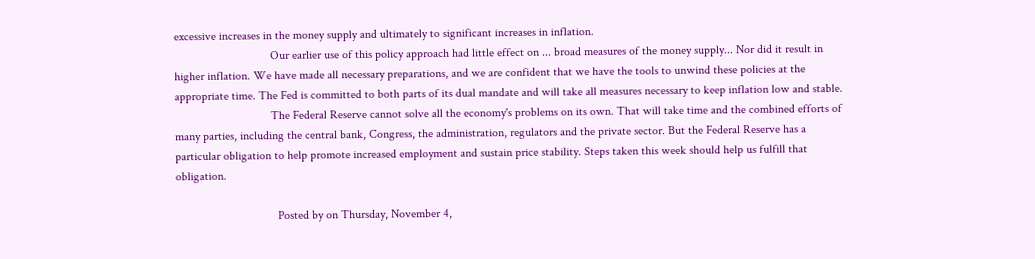excessive increases in the money supply and ultimately to significant increases in inflation.
                                Our earlier use of this policy approach had little effect on ... broad measures of the money supply... Nor did it result in higher inflation. We have made all necessary preparations, and we are confident that we have the tools to unwind these policies at the appropriate time. The Fed is committed to both parts of its dual mandate and will take all measures necessary to keep inflation low and stable.
                                The Federal Reserve cannot solve all the economy's problems on its own. That will take time and the combined efforts of many parties, including the central bank, Congress, the administration, regulators and the private sector. But the Federal Reserve has a particular obligation to help promote increased employment and sustain price stability. Steps taken this week should help us fulfill that obligation.

                                  Posted by on Thursday, November 4,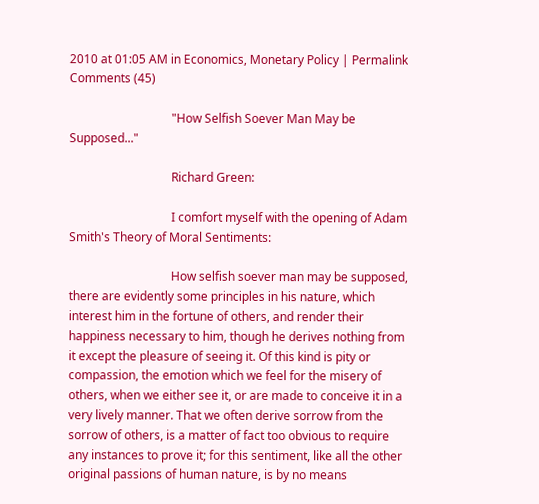2010 at 01:05 AM in Economics, Monetary Policy | Permalink  Comments (45)

                                  "How Selfish Soever Man May be Supposed..."

                                  Richard Green:

                                  I comfort myself with the opening of Adam Smith's Theory of Moral Sentiments:

                                  How selfish soever man may be supposed, there are evidently some principles in his nature, which interest him in the fortune of others, and render their happiness necessary to him, though he derives nothing from it except the pleasure of seeing it. Of this kind is pity or compassion, the emotion which we feel for the misery of others, when we either see it, or are made to conceive it in a very lively manner. That we often derive sorrow from the sorrow of others, is a matter of fact too obvious to require any instances to prove it; for this sentiment, like all the other original passions of human nature, is by no means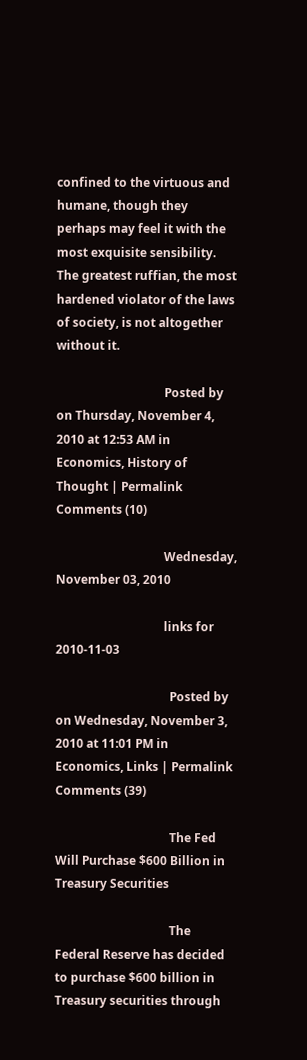confined to the virtuous and humane, though they perhaps may feel it with the most exquisite sensibility. The greatest ruffian, the most hardened violator of the laws of society, is not altogether without it.

                                    Posted by on Thursday, November 4, 2010 at 12:53 AM in Economics, History of Thought | Permalink  Comments (10)

                                    Wednesday, November 03, 2010

                                    links for 2010-11-03

                                      Posted by on Wednesday, November 3, 2010 at 11:01 PM in Economics, Links | Permalink  Comments (39)

                                      The Fed Will Purchase $600 Billion in Treasury Securities

                                      The Federal Reserve has decided to purchase $600 billion in Treasury securities through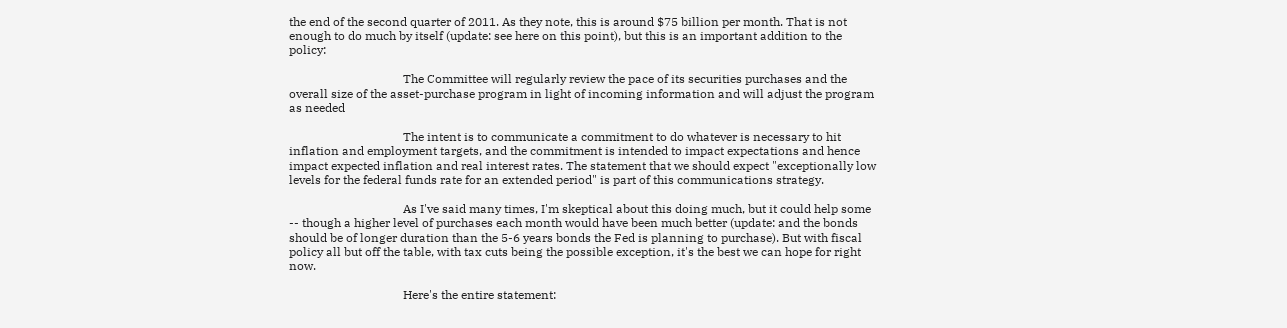the end of the second quarter of 2011. As they note, this is around $75 billion per month. That is not enough to do much by itself (update: see here on this point), but this is an important addition to the policy:

                                      The Committee will regularly review the pace of its securities purchases and the overall size of the asset-purchase program in light of incoming information and will adjust the program as needed

                                      The intent is to communicate a commitment to do whatever is necessary to hit inflation and employment targets, and the commitment is intended to impact expectations and hence impact expected inflation and real interest rates. The statement that we should expect "exceptionally low levels for the federal funds rate for an extended period" is part of this communications strategy.

                                      As I've said many times, I'm skeptical about this doing much, but it could help some -- though a higher level of purchases each month would have been much better (update: and the bonds should be of longer duration than the 5-6 years bonds the Fed is planning to purchase). But with fiscal policy all but off the table, with tax cuts being the possible exception, it's the best we can hope for right now.

                                      Here's the entire statement: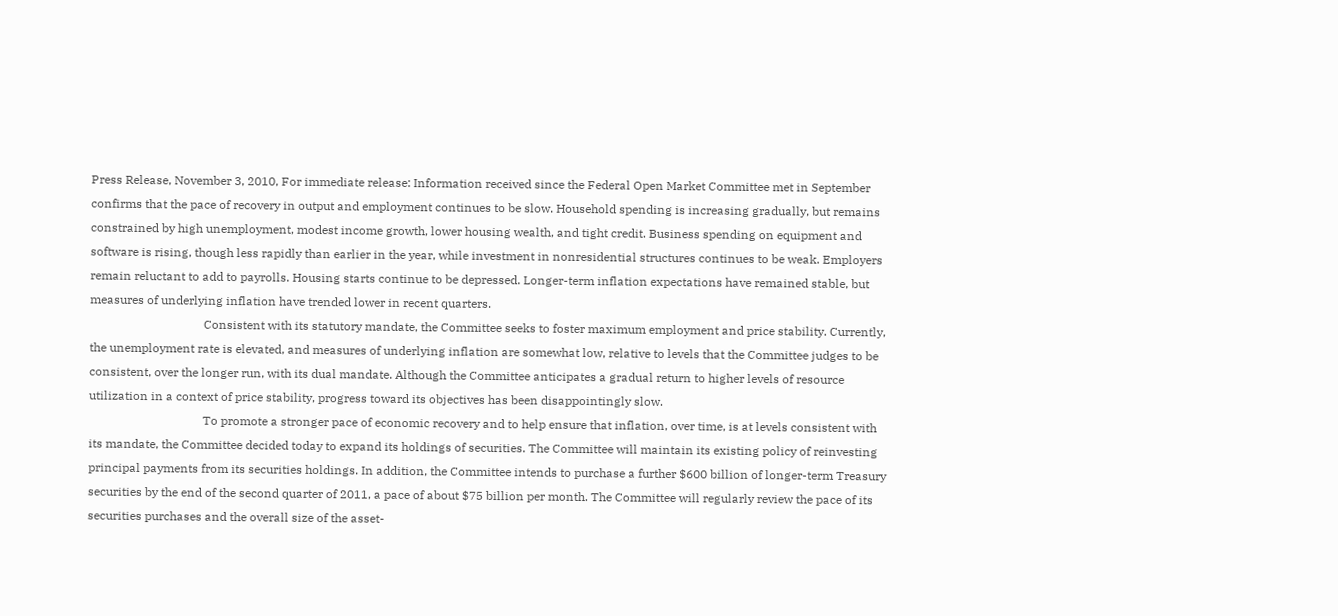Press Release, November 3, 2010, For immediate release: Information received since the Federal Open Market Committee met in September confirms that the pace of recovery in output and employment continues to be slow. Household spending is increasing gradually, but remains constrained by high unemployment, modest income growth, lower housing wealth, and tight credit. Business spending on equipment and software is rising, though less rapidly than earlier in the year, while investment in nonresidential structures continues to be weak. Employers remain reluctant to add to payrolls. Housing starts continue to be depressed. Longer-term inflation expectations have remained stable, but measures of underlying inflation have trended lower in recent quarters.
                                      Consistent with its statutory mandate, the Committee seeks to foster maximum employment and price stability. Currently, the unemployment rate is elevated, and measures of underlying inflation are somewhat low, relative to levels that the Committee judges to be consistent, over the longer run, with its dual mandate. Although the Committee anticipates a gradual return to higher levels of resource utilization in a context of price stability, progress toward its objectives has been disappointingly slow.
                                      To promote a stronger pace of economic recovery and to help ensure that inflation, over time, is at levels consistent with its mandate, the Committee decided today to expand its holdings of securities. The Committee will maintain its existing policy of reinvesting principal payments from its securities holdings. In addition, the Committee intends to purchase a further $600 billion of longer-term Treasury securities by the end of the second quarter of 2011, a pace of about $75 billion per month. The Committee will regularly review the pace of its securities purchases and the overall size of the asset-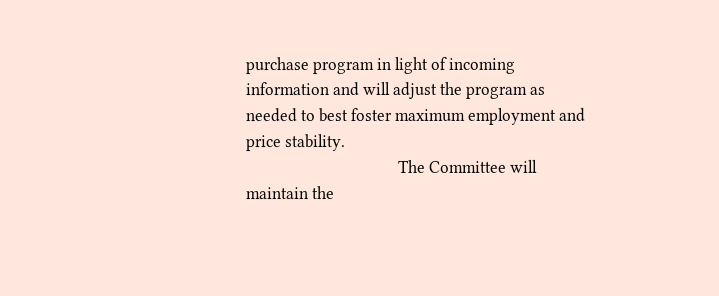purchase program in light of incoming information and will adjust the program as needed to best foster maximum employment and price stability.
                                      The Committee will maintain the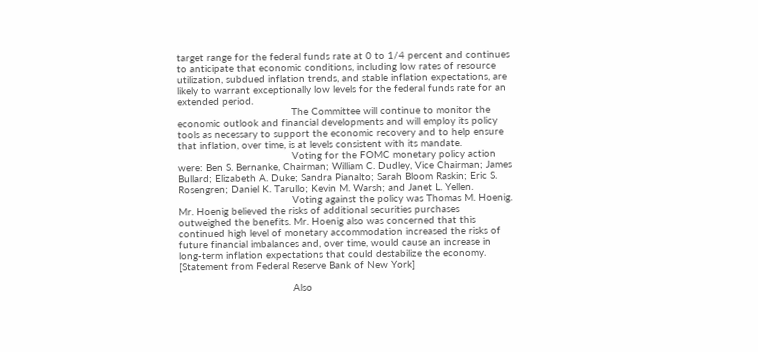target range for the federal funds rate at 0 to 1/4 percent and continues to anticipate that economic conditions, including low rates of resource utilization, subdued inflation trends, and stable inflation expectations, are likely to warrant exceptionally low levels for the federal funds rate for an extended period.
                                      The Committee will continue to monitor the economic outlook and financial developments and will employ its policy tools as necessary to support the economic recovery and to help ensure that inflation, over time, is at levels consistent with its mandate.
                                      Voting for the FOMC monetary policy action were: Ben S. Bernanke, Chairman; William C. Dudley, Vice Chairman; James Bullard; Elizabeth A. Duke; Sandra Pianalto; Sarah Bloom Raskin; Eric S. Rosengren; Daniel K. Tarullo; Kevin M. Warsh; and Janet L. Yellen.
                                      Voting against the policy was Thomas M. Hoenig. Mr. Hoenig believed the risks of additional securities purchases outweighed the benefits. Mr. Hoenig also was concerned that this continued high level of monetary accommodation increased the risks of future financial imbalances and, over time, would cause an increase in long-term inflation expectations that could destabilize the economy. [Statement from Federal Reserve Bank of New York]

                                      Also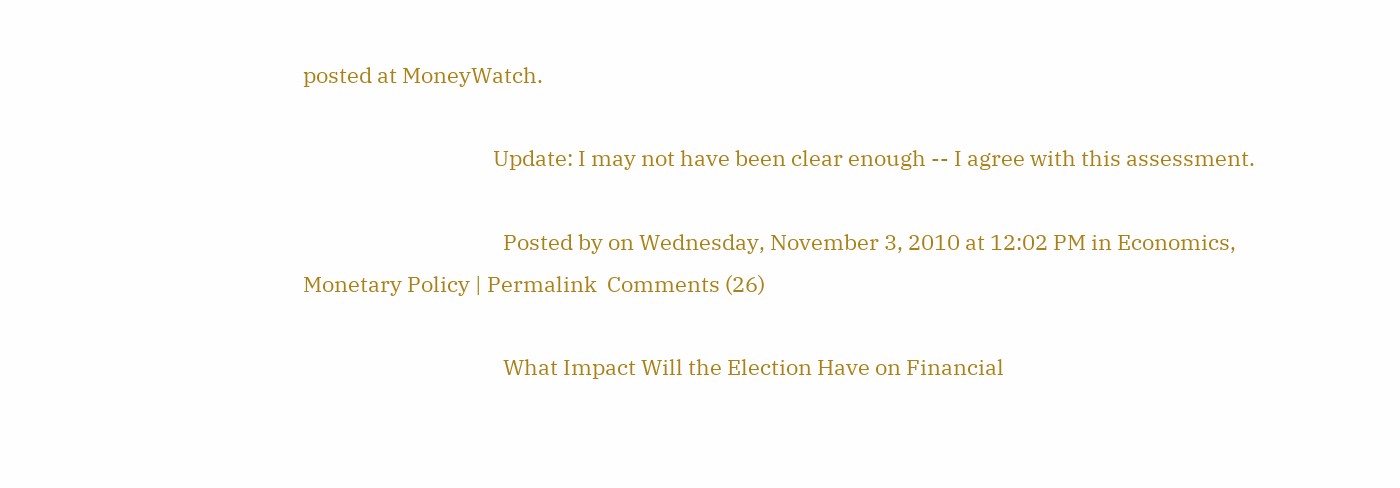posted at MoneyWatch.

                                      Update: I may not have been clear enough -- I agree with this assessment.

                                        Posted by on Wednesday, November 3, 2010 at 12:02 PM in Economics, Monetary Policy | Permalink  Comments (26)

                                        What Impact Will the Election Have on Financial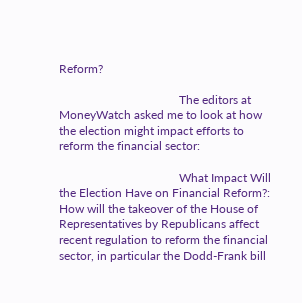Reform?

                                        The editors at MoneyWatch asked me to look at how the election might impact efforts to reform the financial sector:

                                        What Impact Will the Election Have on Financial Reform?: How will the takeover of the House of Representatives by Republicans affect recent regulation to reform the financial sector, in particular the Dodd-Frank bill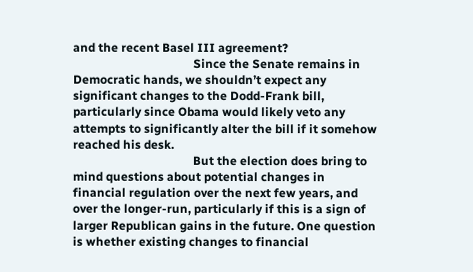and the recent Basel III agreement?
                                        Since the Senate remains in Democratic hands, we shouldn’t expect any significant changes to the Dodd-Frank bill, particularly since Obama would likely veto any attempts to significantly alter the bill if it somehow reached his desk.
                                        But the election does bring to mind questions about potential changes in financial regulation over the next few years, and over the longer-run, particularly if this is a sign of larger Republican gains in the future. One question is whether existing changes to financial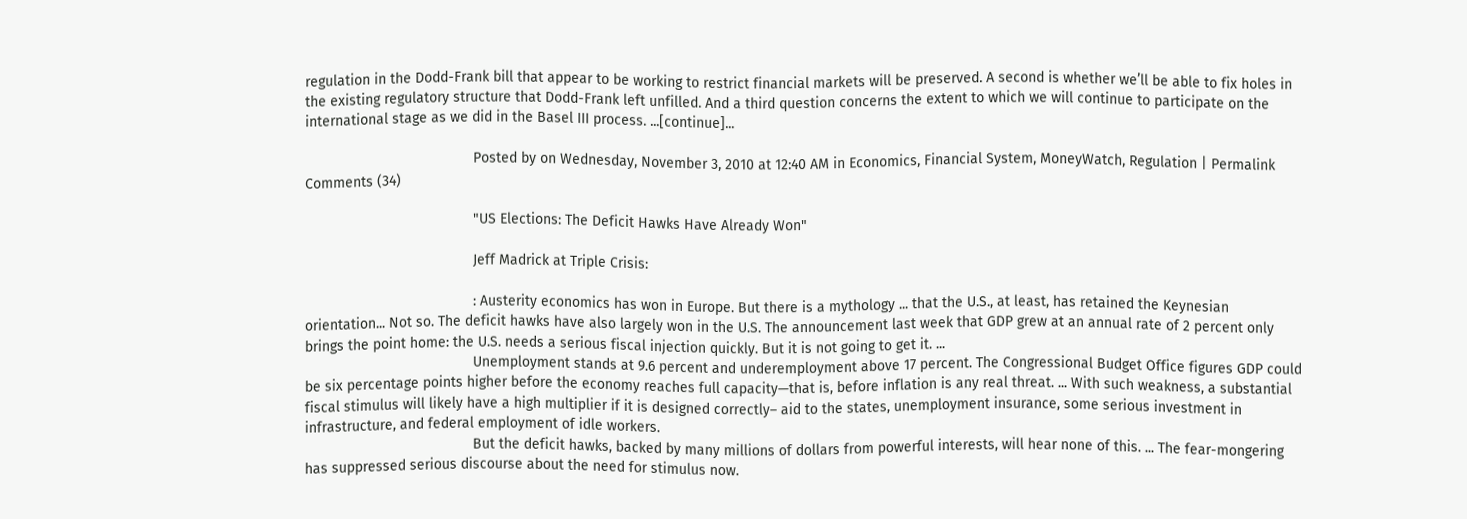regulation in the Dodd-Frank bill that appear to be working to restrict financial markets will be preserved. A second is whether we’ll be able to fix holes in the existing regulatory structure that Dodd-Frank left unfilled. And a third question concerns the extent to which we will continue to participate on the international stage as we did in the Basel III process. ...[continue]...

                                          Posted by on Wednesday, November 3, 2010 at 12:40 AM in Economics, Financial System, MoneyWatch, Regulation | Permalink  Comments (34)

                                          "US Elections: The Deficit Hawks Have Already Won"

                                          Jeff Madrick at Triple Crisis:

                                          : Austerity economics has won in Europe. But there is a mythology ... that the U.S., at least, has retained the Keynesian orientation... Not so. The deficit hawks have also largely won in the U.S. The announcement last week that GDP grew at an annual rate of 2 percent only brings the point home: the U.S. needs a serious fiscal injection quickly. But it is not going to get it. ...
                                          Unemployment stands at 9.6 percent and underemployment above 17 percent. The Congressional Budget Office figures GDP could be six percentage points higher before the economy reaches full capacity—that is, before inflation is any real threat. ... With such weakness, a substantial fiscal stimulus will likely have a high multiplier if it is designed correctly– aid to the states, unemployment insurance, some serious investment in infrastructure, and federal employment of idle workers.
                                          But the deficit hawks, backed by many millions of dollars from powerful interests, will hear none of this. ... The fear-mongering has suppressed serious discourse about the need for stimulus now.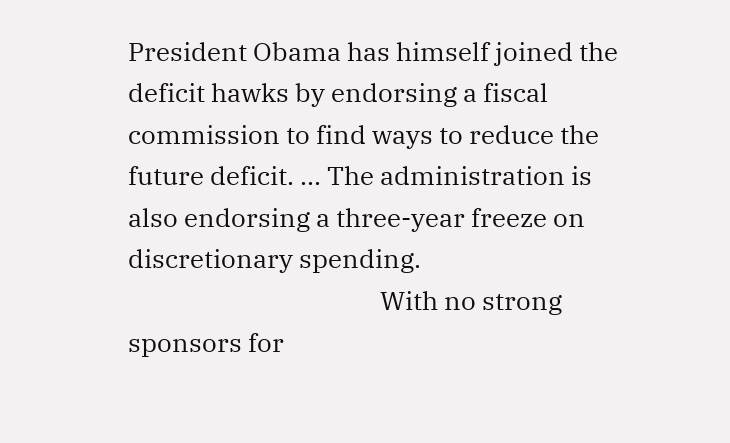President Obama has himself joined the deficit hawks by endorsing a fiscal commission to find ways to reduce the future deficit. ... The administration is also endorsing a three-year freeze on discretionary spending.
                                          With no strong sponsors for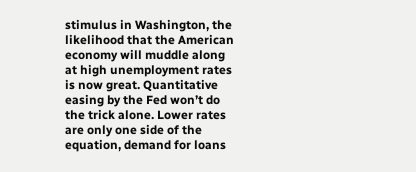stimulus in Washington, the likelihood that the American economy will muddle along at high unemployment rates is now great. Quantitative easing by the Fed won’t do the trick alone. Lower rates are only one side of the equation, demand for loans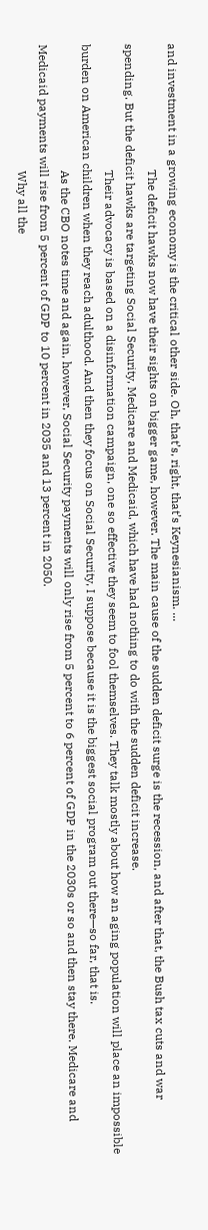and investment in a growing economy is the critical other side. Oh, that’s, right, that’s Keynesianism. ...
                                          The deficit hawks now have their sights on bigger game, however. The main cause of the sudden deficit surge is the recession, and after that, the Bush tax cuts and war spending. But the deficit hawks are targeting Social Security, Medicare and Medicaid, which have had nothing to do with the sudden deficit increase.
                                          Their advocacy is based on a disinformation campaign, one so effective they seem to fool themselves. They talk mostly about how an aging population will place an impossible burden on American children when they reach adulthood. And then they focus on Social Security, I suppose because it is the biggest social program out there—so far, that is.
                                          As the CBO notes time and again, however, Social Security payments will only rise from 5 percent to 6 percent of GDP in the 2030s or so and then stay there. Medicare and Medicaid payments will rise from 5 percent of GDP to 10 percent in 2035 and 13 percent in 2050.
                                          Why all the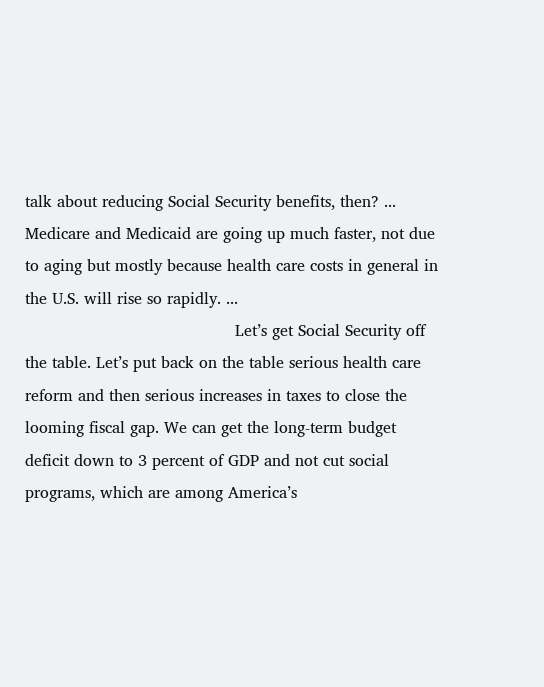talk about reducing Social Security benefits, then? ... Medicare and Medicaid are going up much faster, not due to aging but mostly because health care costs in general in the U.S. will rise so rapidly. ...
                                          Let’s get Social Security off the table. Let’s put back on the table serious health care reform and then serious increases in taxes to close the looming fiscal gap. We can get the long-term budget deficit down to 3 percent of GDP and not cut social programs, which are among America’s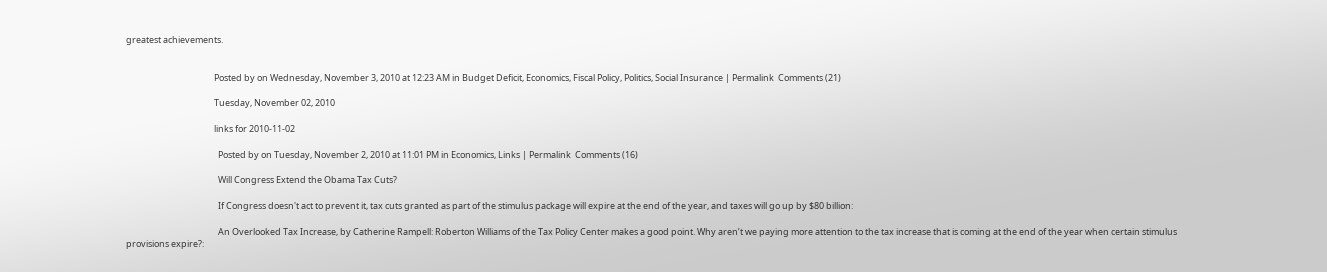greatest achievements.


                                            Posted by on Wednesday, November 3, 2010 at 12:23 AM in Budget Deficit, Economics, Fiscal Policy, Politics, Social Insurance | Permalink  Comments (21)

                                            Tuesday, November 02, 2010

                                            links for 2010-11-02

                                              Posted by on Tuesday, November 2, 2010 at 11:01 PM in Economics, Links | Permalink  Comments (16)

                                              Will Congress Extend the Obama Tax Cuts?

                                              If Congress doesn't act to prevent it, tax cuts granted as part of the stimulus package will expire at the end of the year, and taxes will go up by $80 billion:

                                              An Overlooked Tax Increase, by Catherine Rampell: Roberton Williams of the Tax Policy Center makes a good point. Why aren’t we paying more attention to the tax increase that is coming at the end of the year when certain stimulus provisions expire?: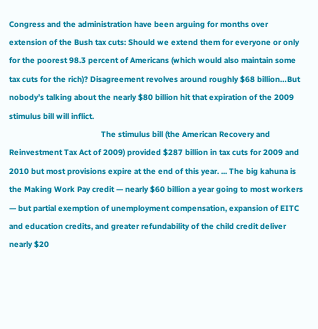Congress and the administration have been arguing for months over extension of the Bush tax cuts: Should we extend them for everyone or only for the poorest 98.3 percent of Americans (which would also maintain some tax cuts for the rich)? Disagreement revolves around roughly $68 billion…But nobody’s talking about the nearly $80 billion hit that expiration of the 2009 stimulus bill will inflict.
                                              The stimulus bill (the American Recovery and Reinvestment Tax Act of 2009) provided $287 billion in tax cuts for 2009 and 2010 but most provisions expire at the end of this year. ... The big kahuna is the Making Work Pay credit — nearly $60 billion a year going to most workers — but partial exemption of unemployment compensation, expansion of EITC and education credits, and greater refundability of the child credit deliver nearly $20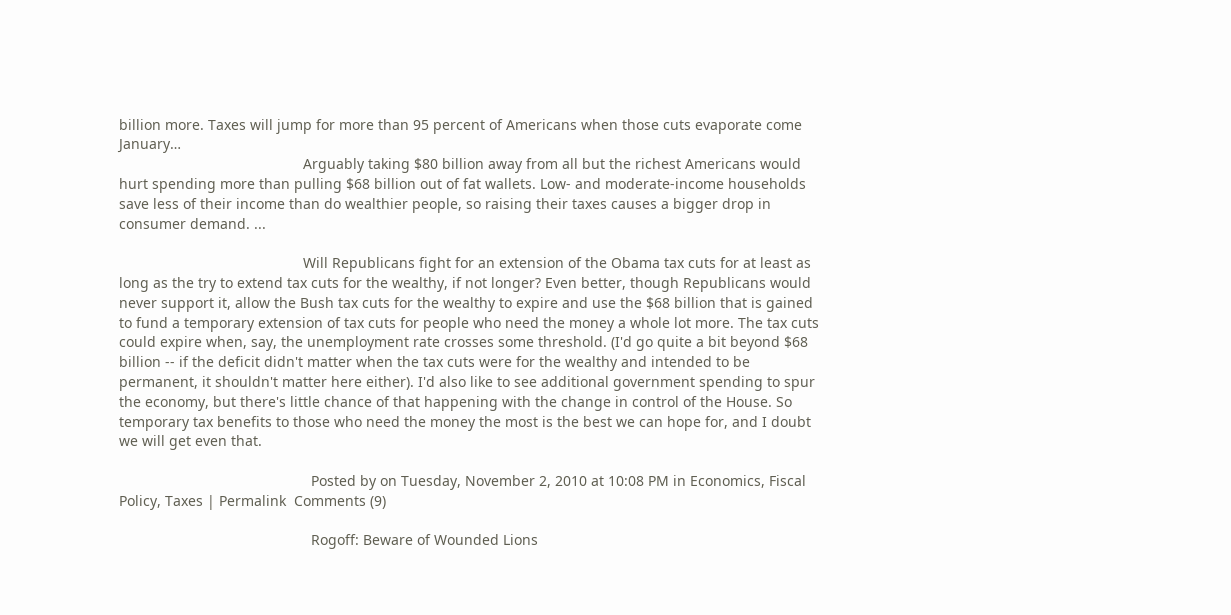billion more. Taxes will jump for more than 95 percent of Americans when those cuts evaporate come January…
                                              Arguably taking $80 billion away from all but the richest Americans would hurt spending more than pulling $68 billion out of fat wallets. Low- and moderate-income households save less of their income than do wealthier people, so raising their taxes causes a bigger drop in consumer demand. ...

                                              Will Republicans fight for an extension of the Obama tax cuts for at least as long as the try to extend tax cuts for the wealthy, if not longer? Even better, though Republicans would never support it, allow the Bush tax cuts for the wealthy to expire and use the $68 billion that is gained to fund a temporary extension of tax cuts for people who need the money a whole lot more. The tax cuts could expire when, say, the unemployment rate crosses some threshold. (I'd go quite a bit beyond $68 billion -- if the deficit didn't matter when the tax cuts were for the wealthy and intended to be permanent, it shouldn't matter here either). I'd also like to see additional government spending to spur the economy, but there's little chance of that happening with the change in control of the House. So temporary tax benefits to those who need the money the most is the best we can hope for, and I doubt we will get even that.

                                                Posted by on Tuesday, November 2, 2010 at 10:08 PM in Economics, Fiscal Policy, Taxes | Permalink  Comments (9)

                                                Rogoff: Beware of Wounded Lions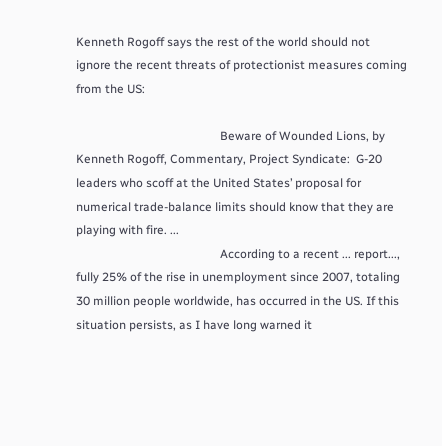Kenneth Rogoff says the rest of the world should not ignore the recent threats of protectionist measures coming from the US:

                                                Beware of Wounded Lions, by Kenneth Rogoff, Commentary, Project Syndicate:  G-20 leaders who scoff at the United States’ proposal for numerical trade-balance limits should know that they are playing with fire. ...
                                                According to a recent ... report..., fully 25% of the rise in unemployment since 2007, totaling 30 million people worldwide, has occurred in the US. If this situation persists, as I have long warned it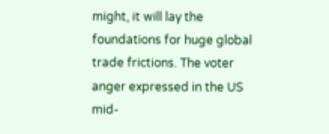might, it will lay the foundations for huge global trade frictions. The voter anger expressed in the US mid-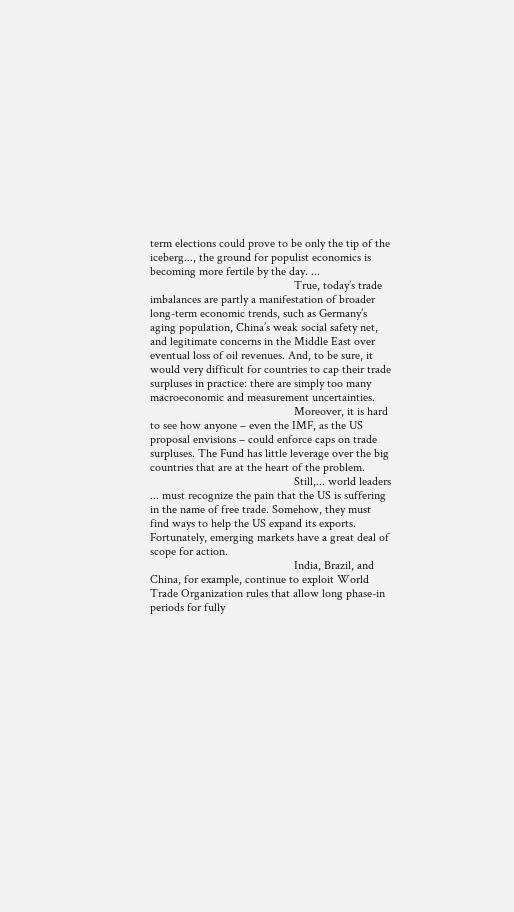term elections could prove to be only the tip of the iceberg..., the ground for populist economics is becoming more fertile by the day. ...
                                                True, today’s trade imbalances are partly a manifestation of broader long-term economic trends, such as Germany’s aging population, China’s weak social safety net, and legitimate concerns in the Middle East over eventual loss of oil revenues. And, to be sure, it would very difficult for countries to cap their trade surpluses in practice: there are simply too many macroeconomic and measurement uncertainties.
                                                Moreover, it is hard to see how anyone – even the IMF, as the US proposal envisions – could enforce caps on trade surpluses. The Fund has little leverage over the big countries that are at the heart of the problem.
                                                Still,... world leaders ... must recognize the pain that the US is suffering in the name of free trade. Somehow, they must find ways to help the US expand its exports. Fortunately, emerging markets have a great deal of scope for action.
                                                India, Brazil, and China, for example, continue to exploit World Trade Organization rules that allow long phase-in periods for fully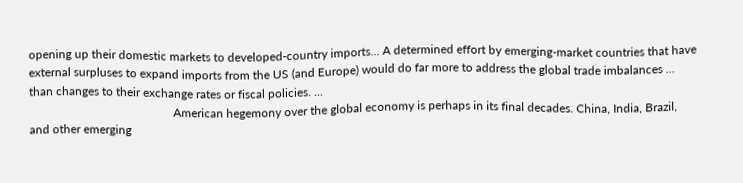opening up their domestic markets to developed-country imports... A determined effort by emerging-market countries that have external surpluses to expand imports from the US (and Europe) would do far more to address the global trade imbalances ... than changes to their exchange rates or fiscal policies. ...
                                                American hegemony over the global economy is perhaps in its final decades. China, India, Brazil, and other emerging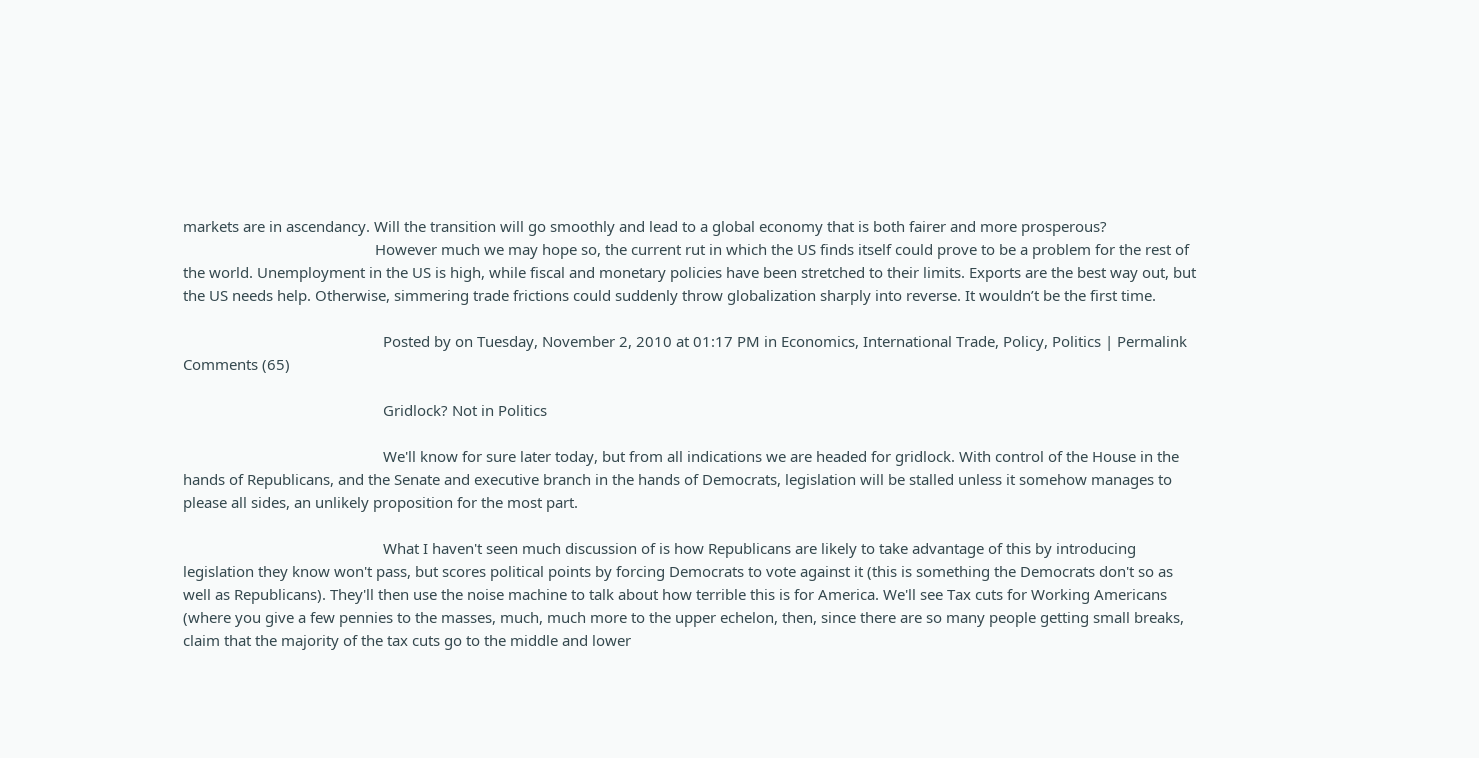markets are in ascendancy. Will the transition will go smoothly and lead to a global economy that is both fairer and more prosperous?
                                                However much we may hope so, the current rut in which the US finds itself could prove to be a problem for the rest of the world. Unemployment in the US is high, while fiscal and monetary policies have been stretched to their limits. Exports are the best way out, but the US needs help. Otherwise, simmering trade frictions could suddenly throw globalization sharply into reverse. It wouldn’t be the first time.

                                                  Posted by on Tuesday, November 2, 2010 at 01:17 PM in Economics, International Trade, Policy, Politics | Permalink  Comments (65)

                                                  Gridlock? Not in Politics

                                                  We'll know for sure later today, but from all indications we are headed for gridlock. With control of the House in the hands of Republicans, and the Senate and executive branch in the hands of Democrats, legislation will be stalled unless it somehow manages to please all sides, an unlikely proposition for the most part.

                                                  What I haven't seen much discussion of is how Republicans are likely to take advantage of this by introducing legislation they know won't pass, but scores political points by forcing Democrats to vote against it (this is something the Democrats don't so as well as Republicans). They'll then use the noise machine to talk about how terrible this is for America. We'll see Tax cuts for Working Americans (where you give a few pennies to the masses, much, much more to the upper echelon, then, since there are so many people getting small breaks, claim that the majority of the tax cuts go to the middle and lower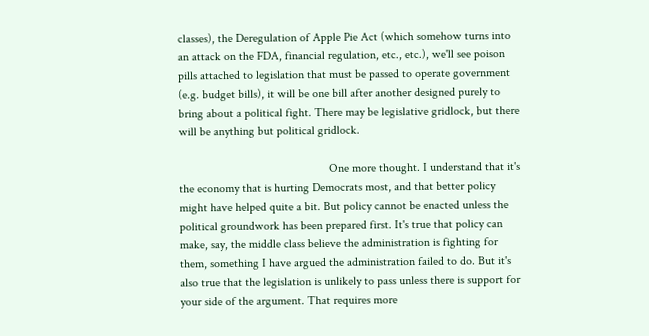classes), the Deregulation of Apple Pie Act (which somehow turns into an attack on the FDA, financial regulation, etc., etc.), we'll see poison pills attached to legislation that must be passed to operate government (e.g. budget bills), it will be one bill after another designed purely to bring about a political fight. There may be legislative gridlock, but there will be anything but political gridlock.

                                                  One more thought. I understand that it's the economy that is hurting Democrats most, and that better policy might have helped quite a bit. But policy cannot be enacted unless the political groundwork has been prepared first. It's true that policy can make, say, the middle class believe the administration is fighting for them, something I have argued the administration failed to do. But it's also true that the legislation is unlikely to pass unless there is support for your side of the argument. That requires more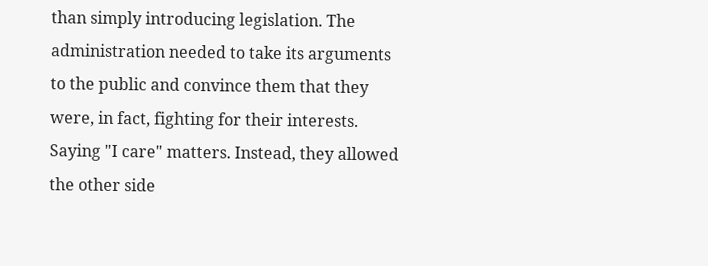than simply introducing legislation. The administration needed to take its arguments to the public and convince them that they were, in fact, fighting for their interests. Saying "I care" matters. Instead, they allowed the other side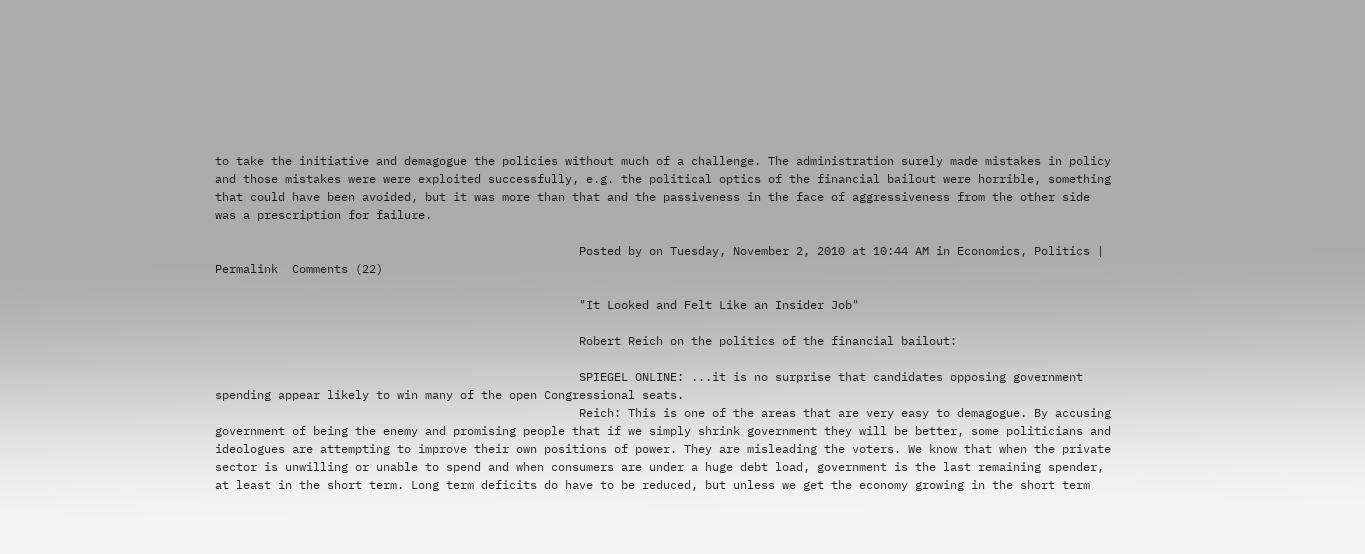to take the initiative and demagogue the policies without much of a challenge. The administration surely made mistakes in policy and those mistakes were were exploited successfully, e.g. the political optics of the financial bailout were horrible, something that could have been avoided, but it was more than that and the passiveness in the face of aggressiveness from the other side was a prescription for failure.

                                                    Posted by on Tuesday, November 2, 2010 at 10:44 AM in Economics, Politics | Permalink  Comments (22)

                                                    "It Looked and Felt Like an Insider Job"

                                                    Robert Reich on the politics of the financial bailout:

                                                    SPIEGEL ONLINE: ...it is no surprise that candidates opposing government spending appear likely to win many of the open Congressional seats.
                                                    Reich: This is one of the areas that are very easy to demagogue. By accusing government of being the enemy and promising people that if we simply shrink government they will be better, some politicians and ideologues are attempting to improve their own positions of power. They are misleading the voters. We know that when the private sector is unwilling or unable to spend and when consumers are under a huge debt load, government is the last remaining spender, at least in the short term. Long term deficits do have to be reduced, but unless we get the economy growing in the short term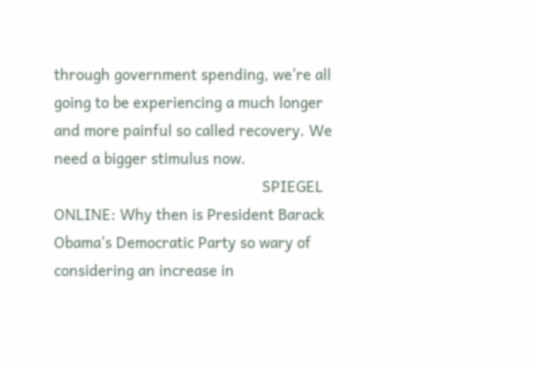through government spending, we're all going to be experiencing a much longer and more painful so called recovery. We need a bigger stimulus now.
                                                    SPIEGEL ONLINE: Why then is President Barack Obama's Democratic Party so wary of considering an increase in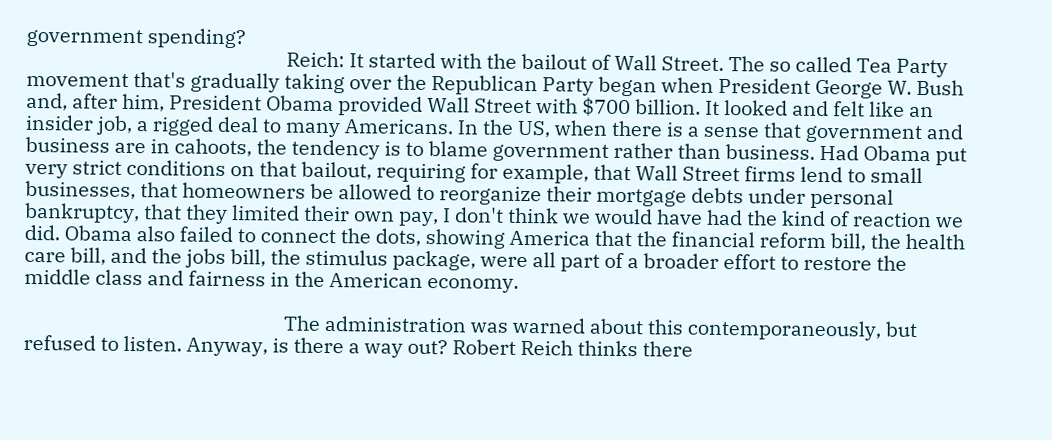government spending?
                                                    Reich: It started with the bailout of Wall Street. The so called Tea Party movement that's gradually taking over the Republican Party began when President George W. Bush and, after him, President Obama provided Wall Street with $700 billion. It looked and felt like an insider job, a rigged deal to many Americans. In the US, when there is a sense that government and business are in cahoots, the tendency is to blame government rather than business. Had Obama put very strict conditions on that bailout, requiring for example, that Wall Street firms lend to small businesses, that homeowners be allowed to reorganize their mortgage debts under personal bankruptcy, that they limited their own pay, I don't think we would have had the kind of reaction we did. Obama also failed to connect the dots, showing America that the financial reform bill, the health care bill, and the jobs bill, the stimulus package, were all part of a broader effort to restore the middle class and fairness in the American economy.

                                                    The administration was warned about this contemporaneously, but refused to listen. Anyway, is there a way out? Robert Reich thinks there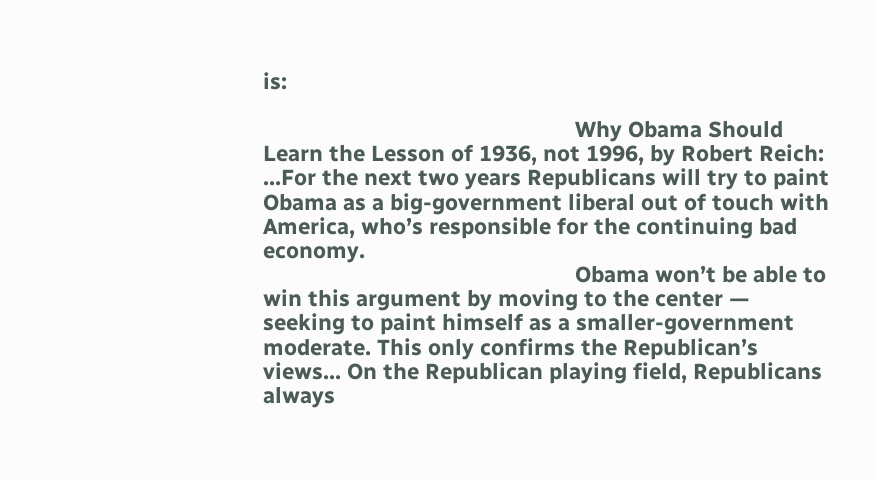is:

                                                    Why Obama Should Learn the Lesson of 1936, not 1996, by Robert Reich: ...For the next two years Republicans will try to paint Obama as a big-government liberal out of touch with America, who’s responsible for the continuing bad economy.
                                                    Obama won’t be able to win this argument by moving to the center — seeking to paint himself as a smaller-government moderate. This only confirms the Republican’s views... On the Republican playing field, Republicans always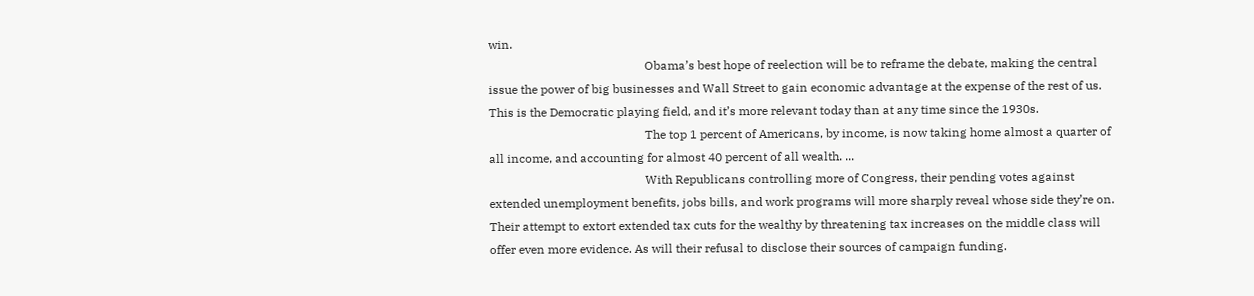win.
                                                    Obama’s best hope of reelection will be to reframe the debate, making the central issue the power of big businesses and Wall Street to gain economic advantage at the expense of the rest of us. This is the Democratic playing field, and it’s more relevant today than at any time since the 1930s.
                                                    The top 1 percent of Americans, by income, is now taking home almost a quarter of all income, and accounting for almost 40 percent of all wealth. ...
                                                    With Republicans controlling more of Congress, their pending votes against extended unemployment benefits, jobs bills, and work programs will more sharply reveal whose side they’re on. Their attempt to extort extended tax cuts for the wealthy by threatening tax increases on the middle class will offer even more evidence. As will their refusal to disclose their sources of campaign funding.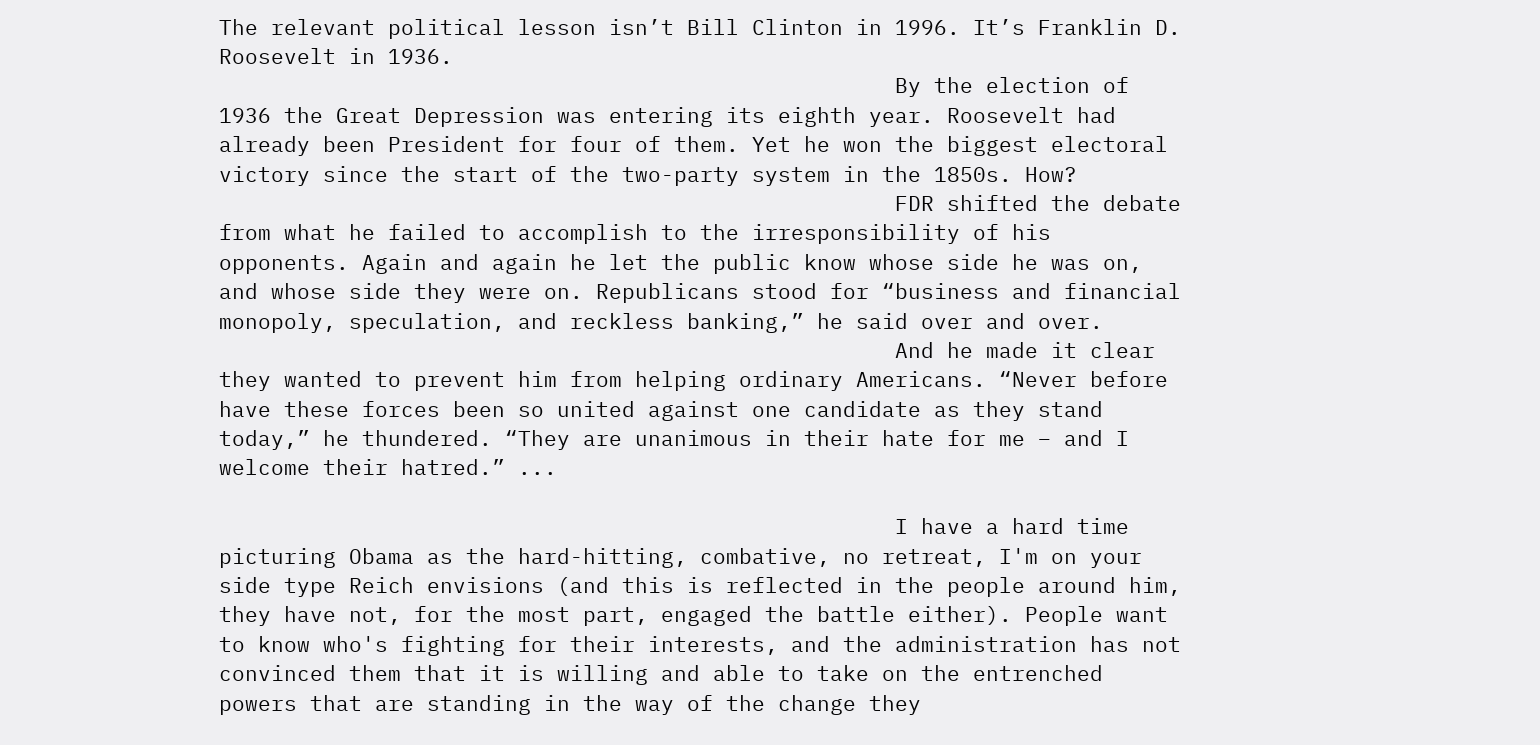The relevant political lesson isn’t Bill Clinton in 1996. It’s Franklin D. Roosevelt in 1936.
                                                    By the election of 1936 the Great Depression was entering its eighth year. Roosevelt had already been President for four of them. Yet he won the biggest electoral victory since the start of the two-party system in the 1850s. How?
                                                    FDR shifted the debate from what he failed to accomplish to the irresponsibility of his opponents. Again and again he let the public know whose side he was on, and whose side they were on. Republicans stood for “business and financial monopoly, speculation, and reckless banking,” he said over and over.
                                                    And he made it clear they wanted to prevent him from helping ordinary Americans. “Never before have these forces been so united against one candidate as they stand today,” he thundered. “They are unanimous in their hate for me – and I welcome their hatred.” ...

                                                    I have a hard time picturing Obama as the hard-hitting, combative, no retreat, I'm on your side type Reich envisions (and this is reflected in the people around him, they have not, for the most part, engaged the battle either). People want to know who's fighting for their interests, and the administration has not convinced them that it is willing and able to take on the entrenched powers that are standing in the way of the change they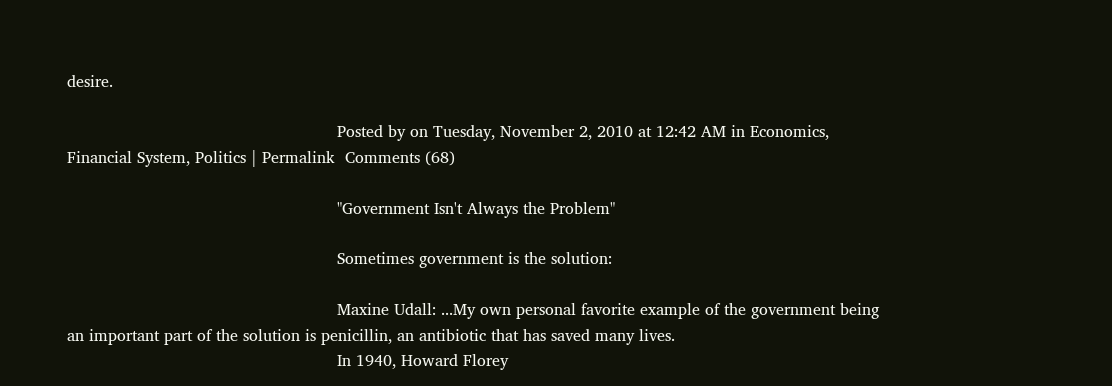desire.

                                                      Posted by on Tuesday, November 2, 2010 at 12:42 AM in Economics, Financial System, Politics | Permalink  Comments (68)

                                                      "Government Isn't Always the Problem"

                                                      Sometimes government is the solution:

                                                      Maxine Udall: ...My own personal favorite example of the government being an important part of the solution is penicillin, an antibiotic that has saved many lives.
                                                      In 1940, Howard Florey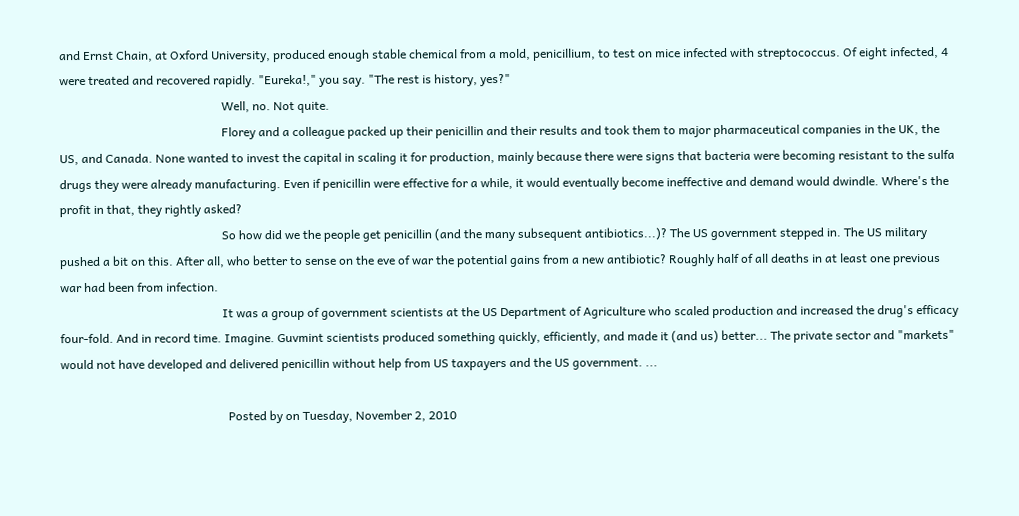and Ernst Chain, at Oxford University, produced enough stable chemical from a mold, penicillium, to test on mice infected with streptococcus. Of eight infected, 4 were treated and recovered rapidly. "Eureka!," you say. "The rest is history, yes?"
                                                      Well, no. Not quite.
                                                      Florey and a colleague packed up their penicillin and their results and took them to major pharmaceutical companies in the UK, the US, and Canada. None wanted to invest the capital in scaling it for production, mainly because there were signs that bacteria were becoming resistant to the sulfa drugs they were already manufacturing. Even if penicillin were effective for a while, it would eventually become ineffective and demand would dwindle. Where's the profit in that, they rightly asked?
                                                      So how did we the people get penicillin (and the many subsequent antibiotics...)? The US government stepped in. The US military pushed a bit on this. After all, who better to sense on the eve of war the potential gains from a new antibiotic? Roughly half of all deaths in at least one previous war had been from infection.
                                                      It was a group of government scientists at the US Department of Agriculture who scaled production and increased the drug's efficacy four-fold. And in record time. Imagine. Guvmint scientists produced something quickly, efficiently, and made it (and us) better... The private sector and "markets" would not have developed and delivered penicillin without help from US taxpayers and the US government. ...

                                                        Posted by on Tuesday, November 2, 2010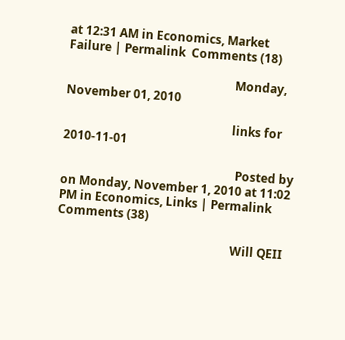at 12:31 AM in Economics, Market Failure | Permalink  Comments (18)

                                                        Monday, November 01, 2010

                                                        links for 2010-11-01

                                                          Posted by on Monday, November 1, 2010 at 11:02 PM in Economics, Links | Permalink  Comments (38)

                                                          Will QEII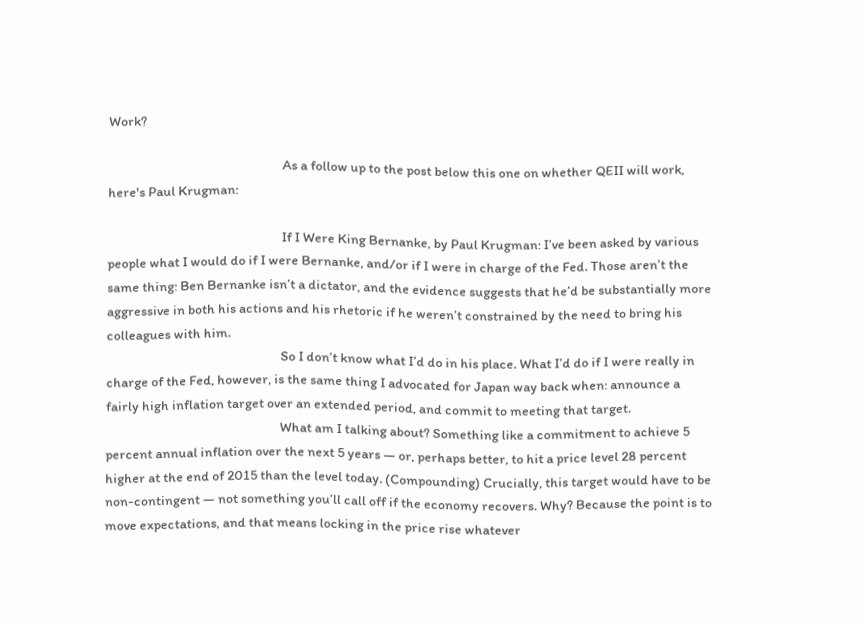Work?

                                                          As a follow up to the post below this one on whether QEII will work, here's Paul Krugman:

                                                          If I Were King Bernanke, by Paul Krugman: I’ve been asked by various people what I would do if I were Bernanke, and/or if I were in charge of the Fed. Those aren’t the same thing: Ben Bernanke isn’t a dictator, and the evidence suggests that he’d be substantially more aggressive in both his actions and his rhetoric if he weren’t constrained by the need to bring his colleagues with him.
                                                          So I don’t know what I’d do in his place. What I’d do if I were really in charge of the Fed, however, is the same thing I advocated for Japan way back when: announce a fairly high inflation target over an extended period, and commit to meeting that target.
                                                          What am I talking about? Something like a commitment to achieve 5 percent annual inflation over the next 5 years — or, perhaps better, to hit a price level 28 percent higher at the end of 2015 than the level today. (Compounding) Crucially, this target would have to be non-contingent — not something you’ll call off if the economy recovers. Why? Because the point is to move expectations, and that means locking in the price rise whatever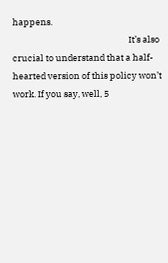happens.
                                                          It’s also crucial to understand that a half-hearted version of this policy won’t work. If you say, well, 5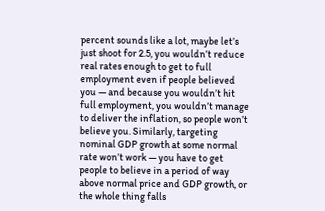percent sounds like a lot, maybe let’s just shoot for 2.5, you wouldn’t reduce real rates enough to get to full employment even if people believed you — and because you wouldn’t hit full employment, you wouldn’t manage to deliver the inflation, so people won’t believe you. Similarly, targeting nominal GDP growth at some normal rate won’t work — you have to get people to believe in a period of way above normal price and GDP growth, or the whole thing falls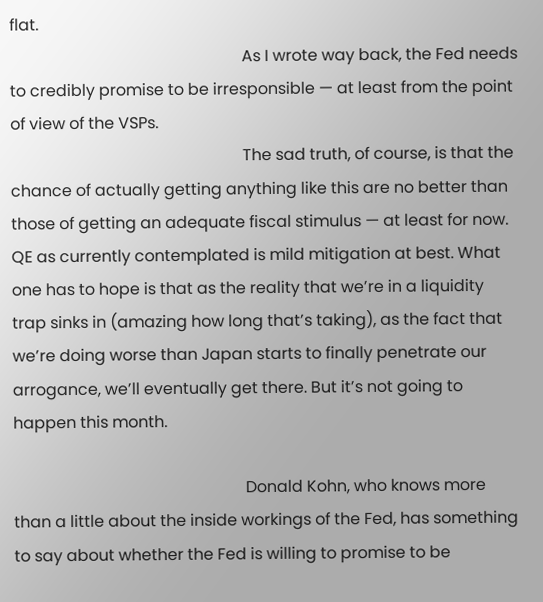flat.
                                                          As I wrote way back, the Fed needs to credibly promise to be irresponsible — at least from the point of view of the VSPs.
                                                          The sad truth, of course, is that the chance of actually getting anything like this are no better than those of getting an adequate fiscal stimulus — at least for now. QE as currently contemplated is mild mitigation at best. What one has to hope is that as the reality that we’re in a liquidity trap sinks in (amazing how long that’s taking), as the fact that we’re doing worse than Japan starts to finally penetrate our arrogance, we’ll eventually get there. But it’s not going to happen this month.

                                                          Donald Kohn, who knows more than a little about the inside workings of the Fed, has something to say about whether the Fed is willing to promise to be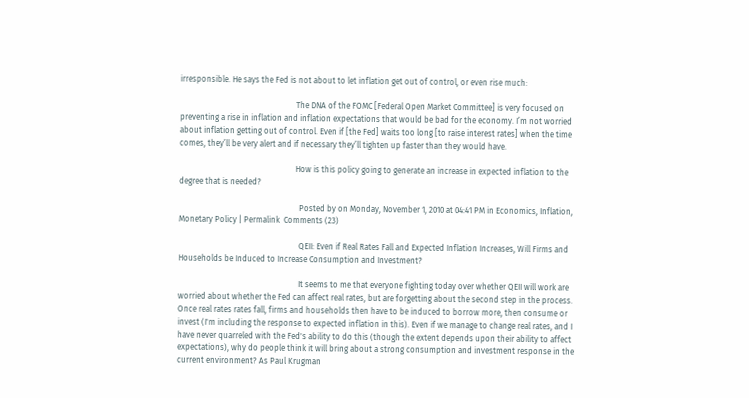irresponsible. He says the Fed is not about to let inflation get out of control, or even rise much:

                                                          The DNA of the FOMC [Federal Open Market Committee] is very focused on preventing a rise in inflation and inflation expectations that would be bad for the economy. I’m not worried about inflation getting out of control. Even if [the Fed] waits too long [to raise interest rates] when the time comes, they’ll be very alert and if necessary they’ll tighten up faster than they would have.

                                                          How is this policy going to generate an increase in expected inflation to the degree that is needed?

                                                            Posted by on Monday, November 1, 2010 at 04:41 PM in Economics, Inflation, Monetary Policy | Permalink  Comments (23)

                                                            QEII: Even if Real Rates Fall and Expected Inflation Increases, Will Firms and Households be Induced to Increase Consumption and Investment?

                                                            It seems to me that everyone fighting today over whether QEII will work are worried about whether the Fed can affect real rates, but are forgetting about the second step in the process. Once real rates rates fall, firms and households then have to be induced to borrow more, then consume or invest (I'm including the response to expected inflation in this). Even if we manage to change real rates, and I have never quarreled with the Fed's ability to do this (though the extent depends upon their ability to affect expectations), why do people think it will bring about a strong consumption and investment response in the current environment? As Paul Krugman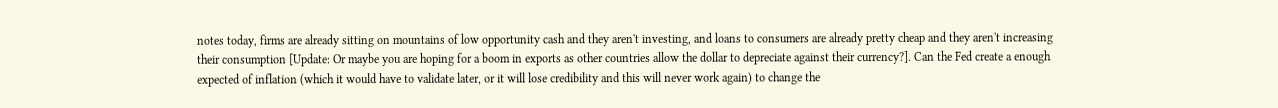notes today, firms are already sitting on mountains of low opportunity cash and they aren't investing, and loans to consumers are already pretty cheap and they aren't increasing their consumption [Update: Or maybe you are hoping for a boom in exports as other countries allow the dollar to depreciate against their currency?]. Can the Fed create a enough expected of inflation (which it would have to validate later, or it will lose credibility and this will never work again) to change the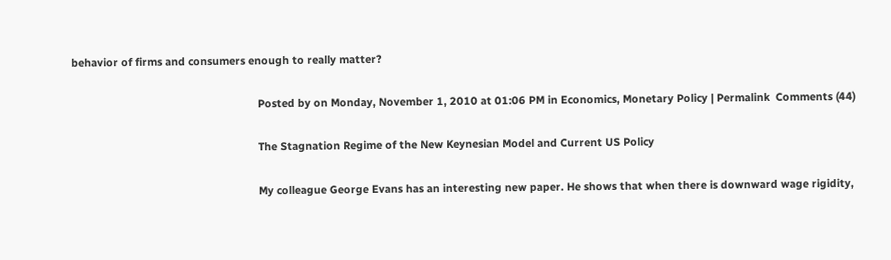behavior of firms and consumers enough to really matter?

                                                              Posted by on Monday, November 1, 2010 at 01:06 PM in Economics, Monetary Policy | Permalink  Comments (44)

                                                              The Stagnation Regime of the New Keynesian Model and Current US Policy

                                                              My colleague George Evans has an interesting new paper. He shows that when there is downward wage rigidity,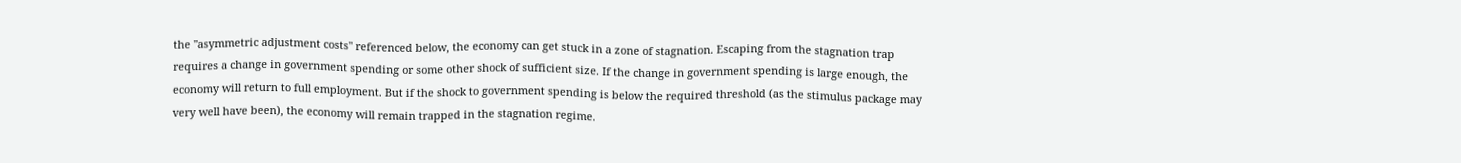the "asymmetric adjustment costs" referenced below, the economy can get stuck in a zone of stagnation. Escaping from the stagnation trap requires a change in government spending or some other shock of sufficient size. If the change in government spending is large enough, the economy will return to full employment. But if the shock to government spending is below the required threshold (as the stimulus package may very well have been), the economy will remain trapped in the stagnation regime.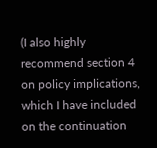(I also highly recommend section 4 on policy implications, which I have included on the continuation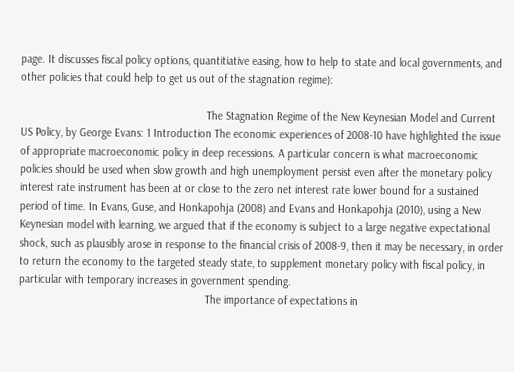page. It discusses fiscal policy options, quantitiative easing, how to help to state and local governments, and other policies that could help to get us out of the stagnation regime):

                                                              The Stagnation Regime of the New Keynesian Model and Current US Policy, by George Evans: 1 Introduction The economic experiences of 2008-10 have highlighted the issue of appropriate macroeconomic policy in deep recessions. A particular concern is what macroeconomic policies should be used when slow growth and high unemployment persist even after the monetary policy interest rate instrument has been at or close to the zero net interest rate lower bound for a sustained period of time. In Evans, Guse, and Honkapohja (2008) and Evans and Honkapohja (2010), using a New Keynesian model with learning, we argued that if the economy is subject to a large negative expectational shock, such as plausibly arose in response to the financial crisis of 2008-9, then it may be necessary, in order to return the economy to the targeted steady state, to supplement monetary policy with fiscal policy, in particular with temporary increases in government spending.
                                                              The importance of expectations in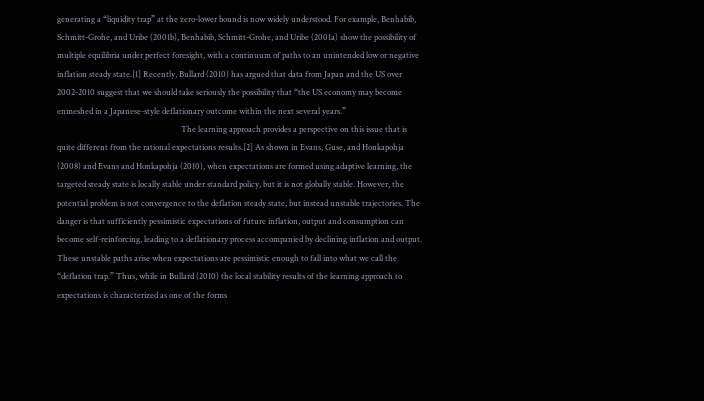generating a “liquidity trap” at the zero-lower bound is now widely understood. For example, Benhabib, Schmitt-Grohe, and Uribe (2001b), Benhabib, Schmitt-Grohe, and Uribe (2001a) show the possibility of multiple equilibria under perfect foresight, with a continuum of paths to an unintended low or negative inflation steady state.[1] Recently, Bullard (2010) has argued that data from Japan and the US over 2002-2010 suggest that we should take seriously the possibility that “the US economy may become enmeshed in a Japanese-style deflationary outcome within the next several years.”
                                                              The learning approach provides a perspective on this issue that is quite different from the rational expectations results.[2] As shown in Evans, Guse, and Honkapohja (2008) and Evans and Honkapohja (2010), when expectations are formed using adaptive learning, the targeted steady state is locally stable under standard policy, but it is not globally stable. However, the potential problem is not convergence to the deflation steady state, but instead unstable trajectories. The danger is that sufficiently pessimistic expectations of future inflation, output and consumption can become self-reinforcing, leading to a deflationary process accompanied by declining inflation and output. These unstable paths arise when expectations are pessimistic enough to fall into what we call the “deflation trap.” Thus, while in Bullard (2010) the local stability results of the learning approach to expectations is characterized as one of the forms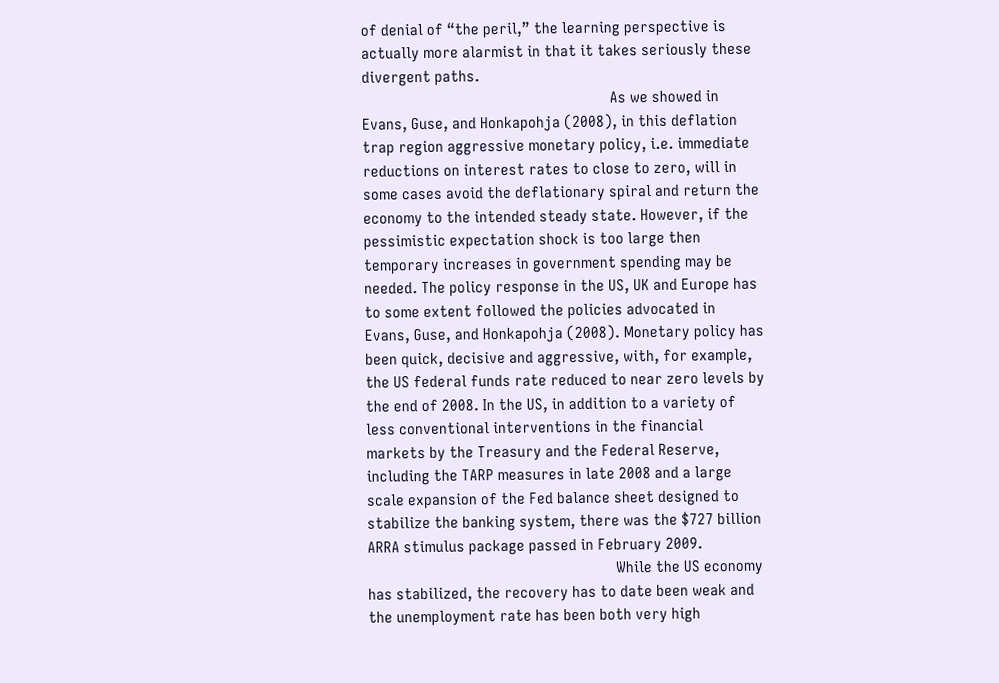of denial of “the peril,” the learning perspective is actually more alarmist in that it takes seriously these divergent paths.
                                                              As we showed in Evans, Guse, and Honkapohja (2008), in this deflation trap region aggressive monetary policy, i.e. immediate reductions on interest rates to close to zero, will in some cases avoid the deflationary spiral and return the economy to the intended steady state. However, if the pessimistic expectation shock is too large then temporary increases in government spending may be needed. The policy response in the US, UK and Europe has to some extent followed the policies advocated in Evans, Guse, and Honkapohja (2008). Monetary policy has been quick, decisive and aggressive, with, for example, the US federal funds rate reduced to near zero levels by the end of 2008. In the US, in addition to a variety of less conventional interventions in the financial markets by the Treasury and the Federal Reserve, including the TARP measures in late 2008 and a large scale expansion of the Fed balance sheet designed to stabilize the banking system, there was the $727 billion ARRA stimulus package passed in February 2009.
                                                              While the US economy has stabilized, the recovery has to date been weak and the unemployment rate has been both very high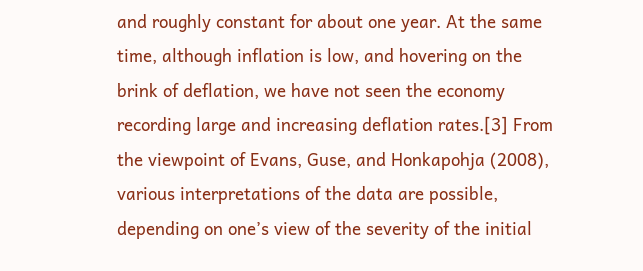and roughly constant for about one year. At the same time, although inflation is low, and hovering on the brink of deflation, we have not seen the economy recording large and increasing deflation rates.[3] From the viewpoint of Evans, Guse, and Honkapohja (2008), various interpretations of the data are possible, depending on one’s view of the severity of the initial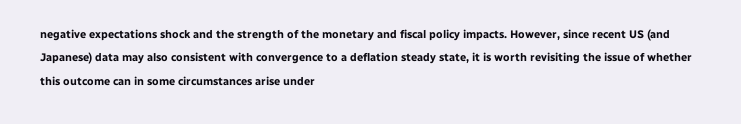negative expectations shock and the strength of the monetary and fiscal policy impacts. However, since recent US (and Japanese) data may also consistent with convergence to a deflation steady state, it is worth revisiting the issue of whether this outcome can in some circumstances arise under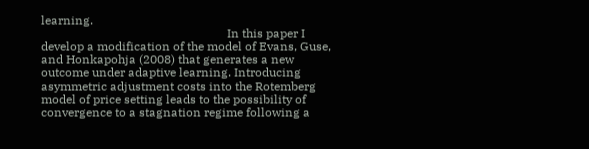learning.
                                                              In this paper I develop a modification of the model of Evans, Guse, and Honkapohja (2008) that generates a new outcome under adaptive learning. Introducing asymmetric adjustment costs into the Rotemberg model of price setting leads to the possibility of convergence to a stagnation regime following a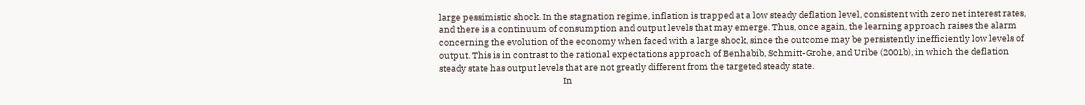large pessimistic shock. In the stagnation regime, inflation is trapped at a low steady deflation level, consistent with zero net interest rates, and there is a continuum of consumption and output levels that may emerge. Thus, once again, the learning approach raises the alarm concerning the evolution of the economy when faced with a large shock, since the outcome may be persistently inefficiently low levels of output. This is in contrast to the rational expectations approach of Benhabib, Schmitt-Grohe, and Uribe (2001b), in which the deflation steady state has output levels that are not greatly different from the targeted steady state.
                                                              In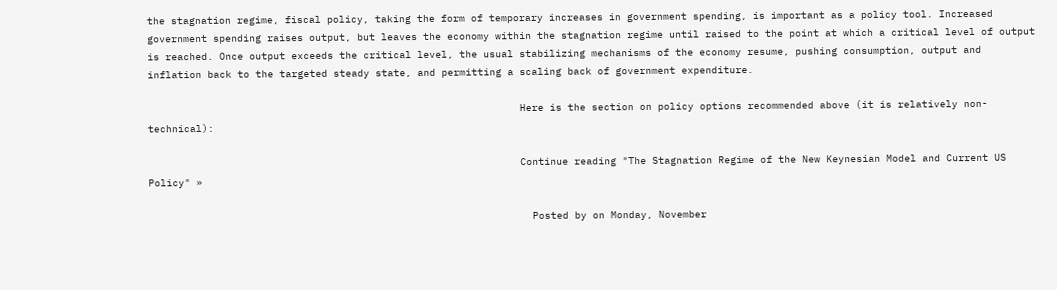the stagnation regime, fiscal policy, taking the form of temporary increases in government spending, is important as a policy tool. Increased government spending raises output, but leaves the economy within the stagnation regime until raised to the point at which a critical level of output is reached. Once output exceeds the critical level, the usual stabilizing mechanisms of the economy resume, pushing consumption, output and inflation back to the targeted steady state, and permitting a scaling back of government expenditure.

                                                              Here is the section on policy options recommended above (it is relatively non-technical):

                                                              Continue reading "The Stagnation Regime of the New Keynesian Model and Current US Policy" »

                                                                Posted by on Monday, November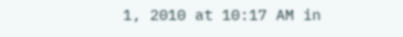1, 2010 at 10:17 AM in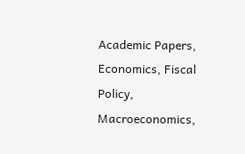Academic Papers, Economics, Fiscal Policy, Macroeconomics,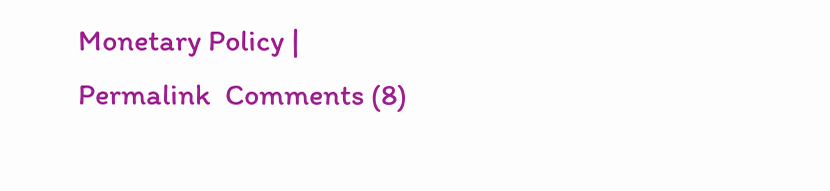Monetary Policy | Permalink  Comments (8)